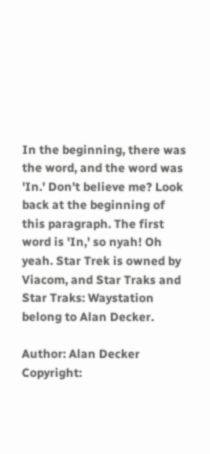In the beginning, there was the word, and the word was 'In.' Don't believe me? Look back at the beginning of this paragraph. The first word is 'In,' so nyah! Oh yeah. Star Trek is owned by Viacom, and Star Traks and Star Traks: Waystation belong to Alan Decker.

Author: Alan Decker
Copyright: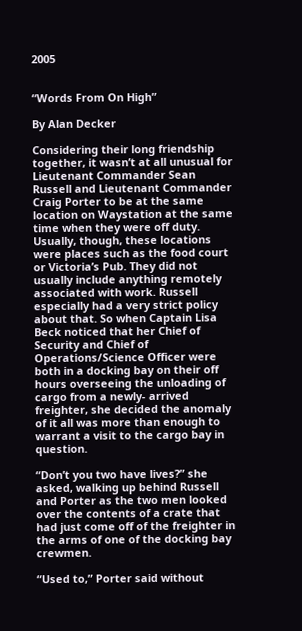2005


“Words From On High”

By Alan Decker

Considering their long friendship together, it wasn’t at all unusual for Lieutenant Commander Sean Russell and Lieutenant Commander Craig Porter to be at the same location on Waystation at the same time when they were off duty. Usually, though, these locations were places such as the food court or Victoria’s Pub. They did not usually include anything remotely associated with work. Russell especially had a very strict policy about that. So when Captain Lisa Beck noticed that her Chief of Security and Chief of Operations/Science Officer were both in a docking bay on their off hours overseeing the unloading of cargo from a newly- arrived freighter, she decided the anomaly of it all was more than enough to warrant a visit to the cargo bay in question.

“Don’t you two have lives?” she asked, walking up behind Russell and Porter as the two men looked over the contents of a crate that had just come off of the freighter in the arms of one of the docking bay crewmen.

“Used to,” Porter said without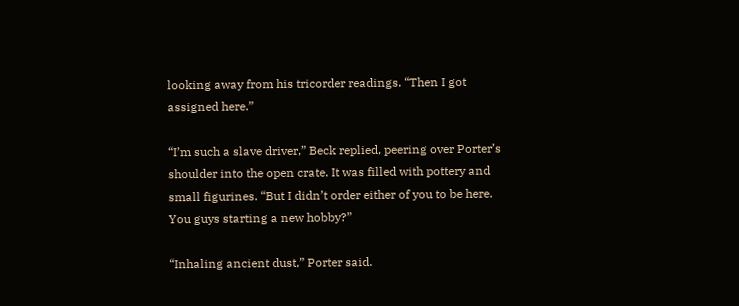looking away from his tricorder readings. “Then I got assigned here.”

“I’m such a slave driver,” Beck replied, peering over Porter’s shoulder into the open crate. It was filled with pottery and small figurines. “But I didn’t order either of you to be here. You guys starting a new hobby?”

“Inhaling ancient dust,” Porter said.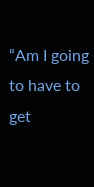“Am I going to have to get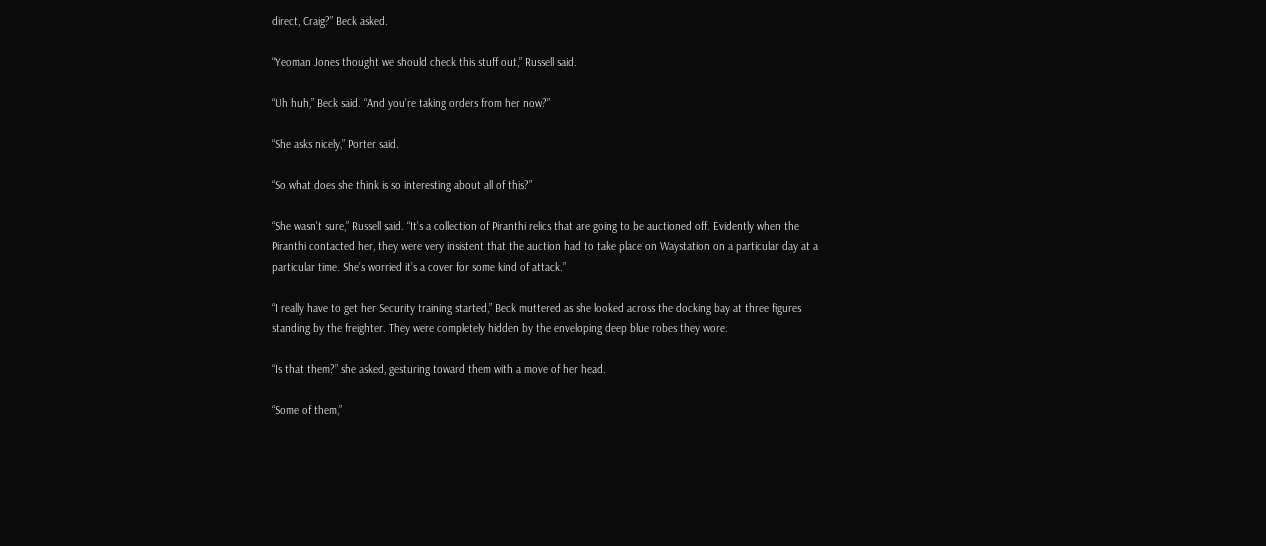direct, Craig?” Beck asked.

“Yeoman Jones thought we should check this stuff out,” Russell said.

“Uh huh,” Beck said. “And you’re taking orders from her now?”

“She asks nicely,” Porter said.

“So what does she think is so interesting about all of this?”

“She wasn’t sure,” Russell said. “It’s a collection of Piranthi relics that are going to be auctioned off. Evidently when the Piranthi contacted her, they were very insistent that the auction had to take place on Waystation on a particular day at a particular time. She’s worried it’s a cover for some kind of attack.”

“I really have to get her Security training started,” Beck muttered as she looked across the docking bay at three figures standing by the freighter. They were completely hidden by the enveloping deep blue robes they wore.

“Is that them?” she asked, gesturing toward them with a move of her head.

“Some of them,”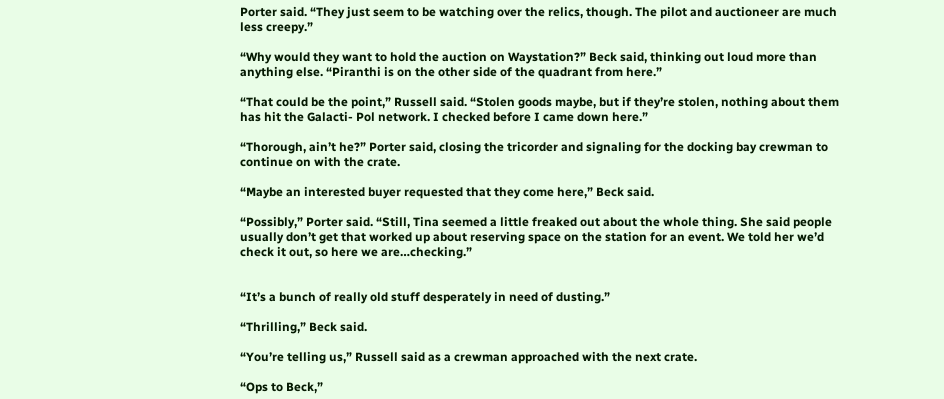Porter said. “They just seem to be watching over the relics, though. The pilot and auctioneer are much less creepy.”

“Why would they want to hold the auction on Waystation?” Beck said, thinking out loud more than anything else. “Piranthi is on the other side of the quadrant from here.”

“That could be the point,” Russell said. “Stolen goods maybe, but if they’re stolen, nothing about them has hit the Galacti- Pol network. I checked before I came down here.”

“Thorough, ain’t he?” Porter said, closing the tricorder and signaling for the docking bay crewman to continue on with the crate.

“Maybe an interested buyer requested that they come here,” Beck said.

“Possibly,” Porter said. “Still, Tina seemed a little freaked out about the whole thing. She said people usually don’t get that worked up about reserving space on the station for an event. We told her we’d check it out, so here we are…checking.”


“It’s a bunch of really old stuff desperately in need of dusting.”

“Thrilling,” Beck said.

“You’re telling us,” Russell said as a crewman approached with the next crate.

“Ops to Beck,”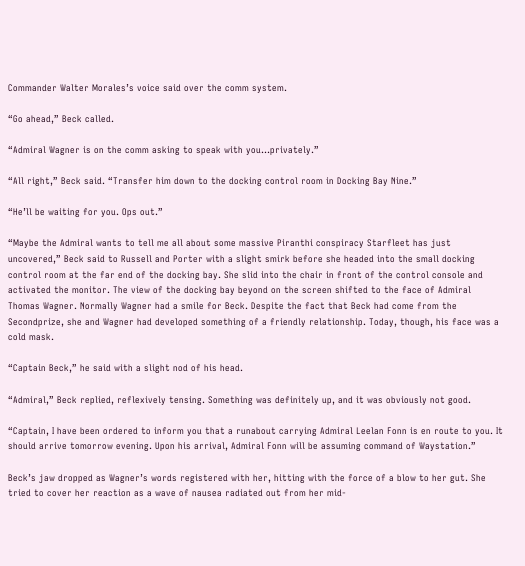Commander Walter Morales’s voice said over the comm system.

“Go ahead,” Beck called.

“Admiral Wagner is on the comm asking to speak with you…privately.”

“All right,” Beck said. “Transfer him down to the docking control room in Docking Bay Nine.”

“He’ll be waiting for you. Ops out.”

“Maybe the Admiral wants to tell me all about some massive Piranthi conspiracy Starfleet has just uncovered,” Beck said to Russell and Porter with a slight smirk before she headed into the small docking control room at the far end of the docking bay. She slid into the chair in front of the control console and activated the monitor. The view of the docking bay beyond on the screen shifted to the face of Admiral Thomas Wagner. Normally Wagner had a smile for Beck. Despite the fact that Beck had come from the Secondprize, she and Wagner had developed something of a friendly relationship. Today, though, his face was a cold mask.

“Captain Beck,” he said with a slight nod of his head.

“Admiral,” Beck replied, reflexively tensing. Something was definitely up, and it was obviously not good.

“Captain, I have been ordered to inform you that a runabout carrying Admiral Leelan Fonn is en route to you. It should arrive tomorrow evening. Upon his arrival, Admiral Fonn will be assuming command of Waystation.”

Beck’s jaw dropped as Wagner’s words registered with her, hitting with the force of a blow to her gut. She tried to cover her reaction as a wave of nausea radiated out from her mid-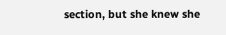section, but she knew she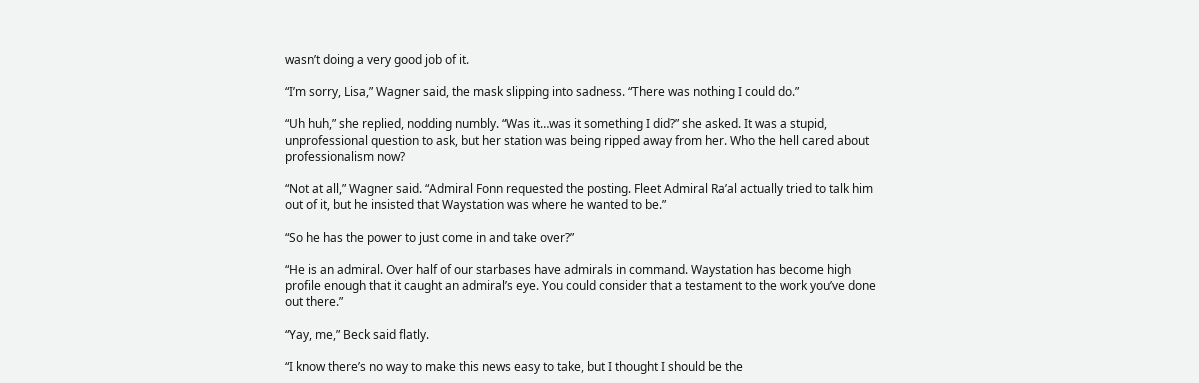wasn’t doing a very good job of it.

“I’m sorry, Lisa,” Wagner said, the mask slipping into sadness. “There was nothing I could do.”

“Uh huh,” she replied, nodding numbly. “Was it…was it something I did?” she asked. It was a stupid, unprofessional question to ask, but her station was being ripped away from her. Who the hell cared about professionalism now?

“Not at all,” Wagner said. “Admiral Fonn requested the posting. Fleet Admiral Ra’al actually tried to talk him out of it, but he insisted that Waystation was where he wanted to be.”

“So he has the power to just come in and take over?”

“He is an admiral. Over half of our starbases have admirals in command. Waystation has become high profile enough that it caught an admiral’s eye. You could consider that a testament to the work you’ve done out there.”

“Yay, me,” Beck said flatly.

“I know there’s no way to make this news easy to take, but I thought I should be the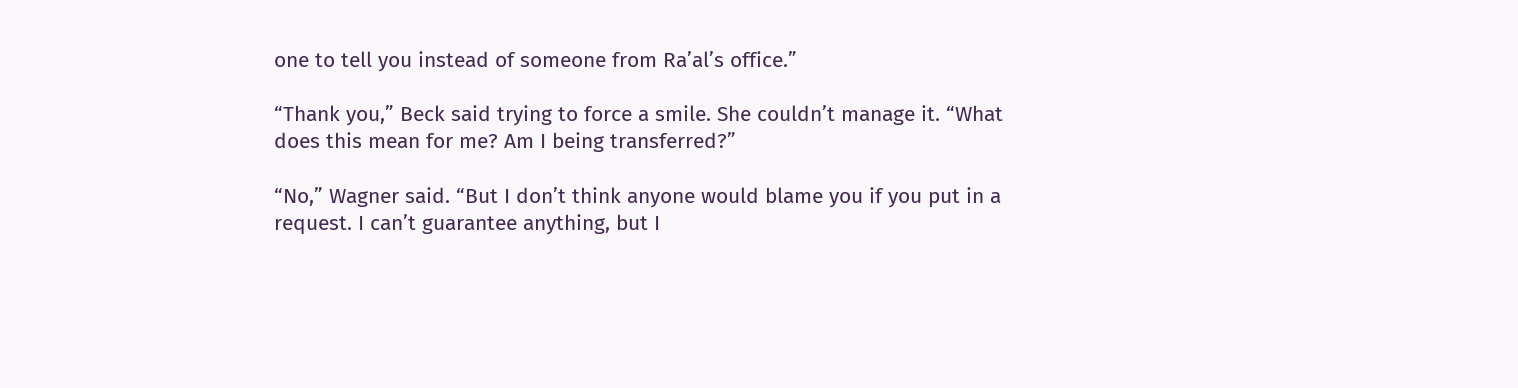one to tell you instead of someone from Ra’al’s office.”

“Thank you,” Beck said trying to force a smile. She couldn’t manage it. “What does this mean for me? Am I being transferred?”

“No,” Wagner said. “But I don’t think anyone would blame you if you put in a request. I can’t guarantee anything, but I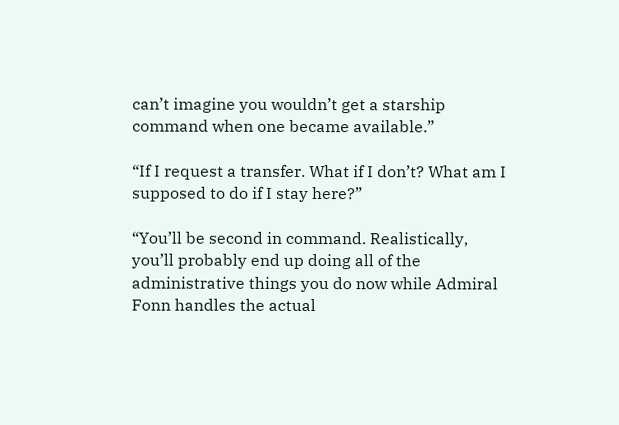can’t imagine you wouldn’t get a starship command when one became available.”

“If I request a transfer. What if I don’t? What am I supposed to do if I stay here?”

“You’ll be second in command. Realistically, you’ll probably end up doing all of the administrative things you do now while Admiral Fonn handles the actual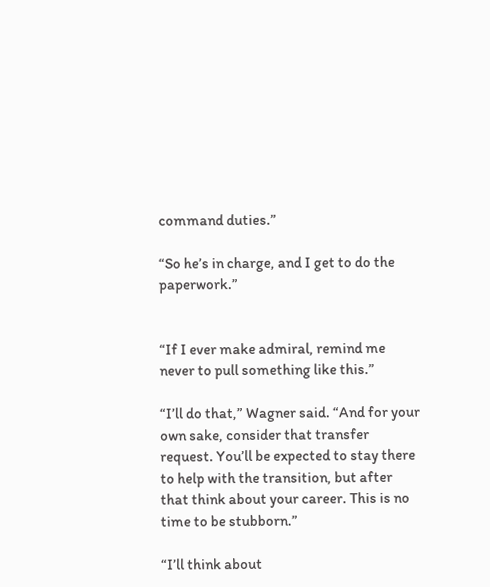command duties.”

“So he’s in charge, and I get to do the paperwork.”


“If I ever make admiral, remind me never to pull something like this.”

“I’ll do that,” Wagner said. “And for your own sake, consider that transfer request. You’ll be expected to stay there to help with the transition, but after that think about your career. This is no time to be stubborn.”

“I’ll think about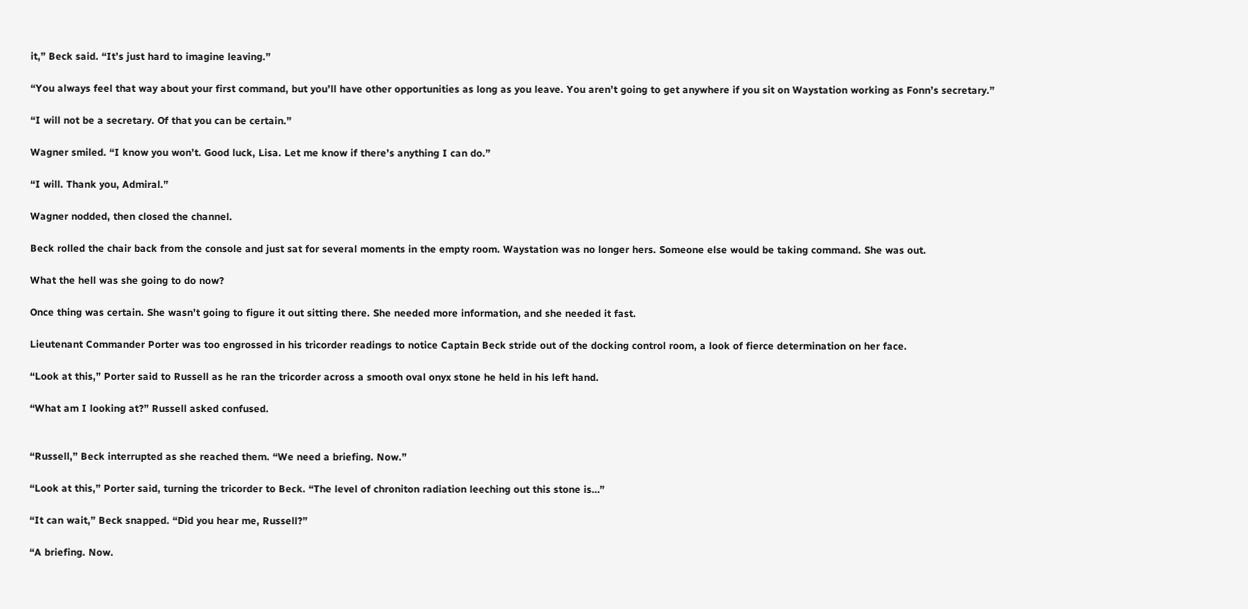it,” Beck said. “It’s just hard to imagine leaving.”

“You always feel that way about your first command, but you’ll have other opportunities as long as you leave. You aren’t going to get anywhere if you sit on Waystation working as Fonn’s secretary.”

“I will not be a secretary. Of that you can be certain.”

Wagner smiled. “I know you won’t. Good luck, Lisa. Let me know if there’s anything I can do.”

“I will. Thank you, Admiral.”

Wagner nodded, then closed the channel.

Beck rolled the chair back from the console and just sat for several moments in the empty room. Waystation was no longer hers. Someone else would be taking command. She was out.

What the hell was she going to do now?

Once thing was certain. She wasn’t going to figure it out sitting there. She needed more information, and she needed it fast.

Lieutenant Commander Porter was too engrossed in his tricorder readings to notice Captain Beck stride out of the docking control room, a look of fierce determination on her face.

“Look at this,” Porter said to Russell as he ran the tricorder across a smooth oval onyx stone he held in his left hand.

“What am I looking at?” Russell asked confused.


“Russell,” Beck interrupted as she reached them. “We need a briefing. Now.”

“Look at this,” Porter said, turning the tricorder to Beck. “The level of chroniton radiation leeching out this stone is…”

“It can wait,” Beck snapped. “Did you hear me, Russell?”

“A briefing. Now.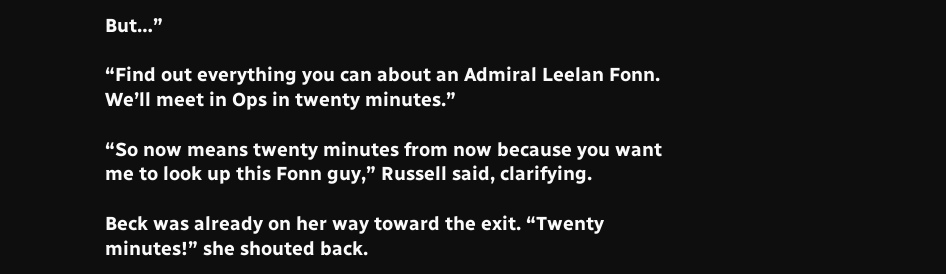But…”

“Find out everything you can about an Admiral Leelan Fonn. We’ll meet in Ops in twenty minutes.”

“So now means twenty minutes from now because you want me to look up this Fonn guy,” Russell said, clarifying.

Beck was already on her way toward the exit. “Twenty minutes!” she shouted back.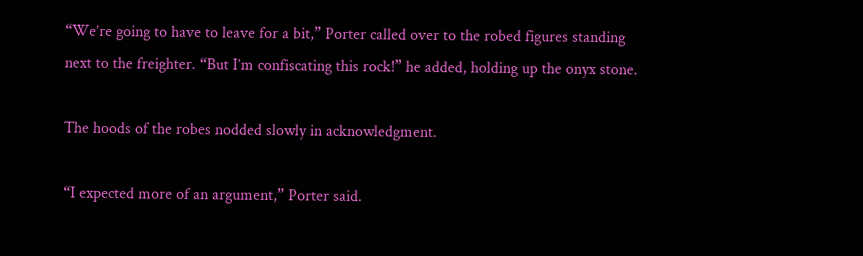“We’re going to have to leave for a bit,” Porter called over to the robed figures standing next to the freighter. “But I’m confiscating this rock!” he added, holding up the onyx stone.

The hoods of the robes nodded slowly in acknowledgment.

“I expected more of an argument,” Porter said.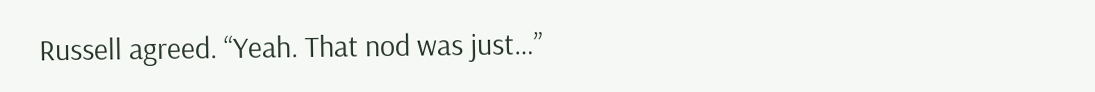Russell agreed. “Yeah. That nod was just…”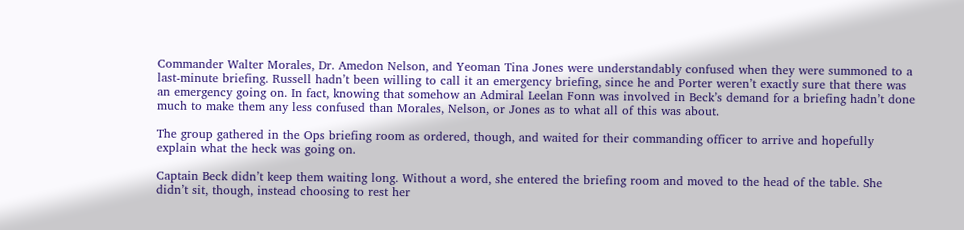Commander Walter Morales, Dr. Amedon Nelson, and Yeoman Tina Jones were understandably confused when they were summoned to a last-minute briefing. Russell hadn’t been willing to call it an emergency briefing, since he and Porter weren’t exactly sure that there was an emergency going on. In fact, knowing that somehow an Admiral Leelan Fonn was involved in Beck’s demand for a briefing hadn’t done much to make them any less confused than Morales, Nelson, or Jones as to what all of this was about.

The group gathered in the Ops briefing room as ordered, though, and waited for their commanding officer to arrive and hopefully explain what the heck was going on.

Captain Beck didn’t keep them waiting long. Without a word, she entered the briefing room and moved to the head of the table. She didn’t sit, though, instead choosing to rest her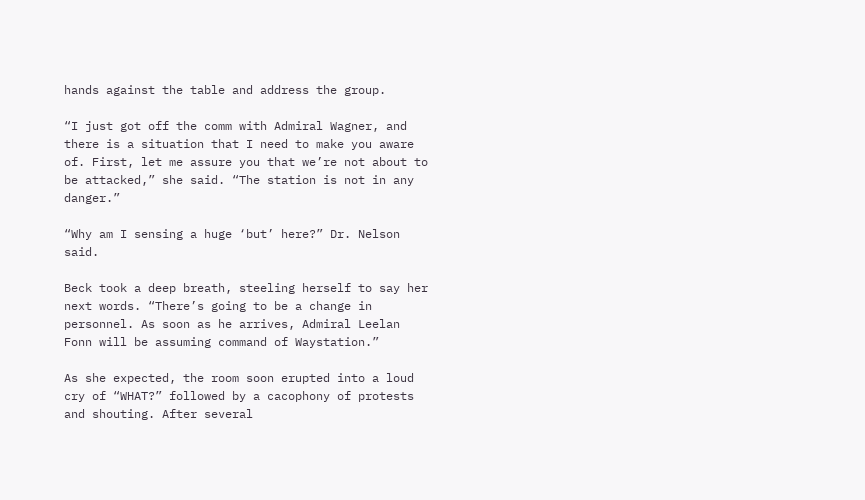hands against the table and address the group.

“I just got off the comm with Admiral Wagner, and there is a situation that I need to make you aware of. First, let me assure you that we’re not about to be attacked,” she said. “The station is not in any danger.”

“Why am I sensing a huge ‘but’ here?” Dr. Nelson said.

Beck took a deep breath, steeling herself to say her next words. “There’s going to be a change in personnel. As soon as he arrives, Admiral Leelan Fonn will be assuming command of Waystation.”

As she expected, the room soon erupted into a loud cry of “WHAT?” followed by a cacophony of protests and shouting. After several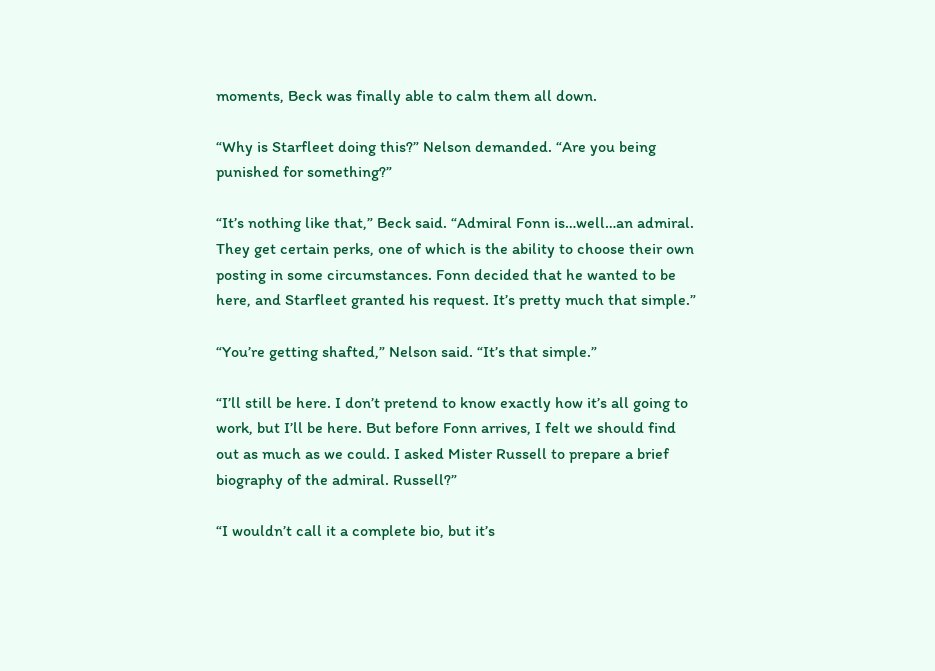moments, Beck was finally able to calm them all down.

“Why is Starfleet doing this?” Nelson demanded. “Are you being punished for something?”

“It’s nothing like that,” Beck said. “Admiral Fonn is…well…an admiral. They get certain perks, one of which is the ability to choose their own posting in some circumstances. Fonn decided that he wanted to be here, and Starfleet granted his request. It’s pretty much that simple.”

“You’re getting shafted,” Nelson said. “It’s that simple.”

“I’ll still be here. I don’t pretend to know exactly how it’s all going to work, but I’ll be here. But before Fonn arrives, I felt we should find out as much as we could. I asked Mister Russell to prepare a brief biography of the admiral. Russell?”

“I wouldn’t call it a complete bio, but it’s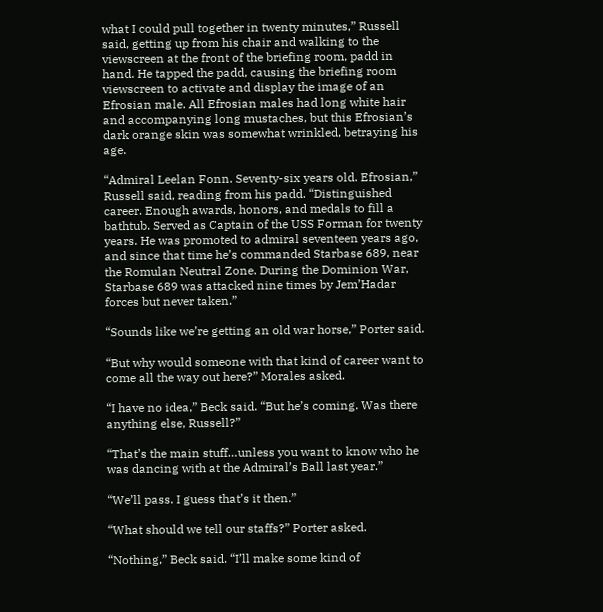what I could pull together in twenty minutes,” Russell said, getting up from his chair and walking to the viewscreen at the front of the briefing room, padd in hand. He tapped the padd, causing the briefing room viewscreen to activate and display the image of an Efrosian male. All Efrosian males had long white hair and accompanying long mustaches, but this Efrosian’s dark orange skin was somewhat wrinkled, betraying his age.

“Admiral Leelan Fonn. Seventy-six years old. Efrosian,” Russell said, reading from his padd. “Distinguished career. Enough awards, honors, and medals to fill a bathtub. Served as Captain of the USS Forman for twenty years. He was promoted to admiral seventeen years ago, and since that time he’s commanded Starbase 689, near the Romulan Neutral Zone. During the Dominion War, Starbase 689 was attacked nine times by Jem’Hadar forces but never taken.”

“Sounds like we’re getting an old war horse,” Porter said.

“But why would someone with that kind of career want to come all the way out here?” Morales asked.

“I have no idea,” Beck said. “But he’s coming. Was there anything else, Russell?”

“That’s the main stuff…unless you want to know who he was dancing with at the Admiral’s Ball last year.”

“We’ll pass. I guess that’s it then.”

“What should we tell our staffs?” Porter asked.

“Nothing,” Beck said. “I’ll make some kind of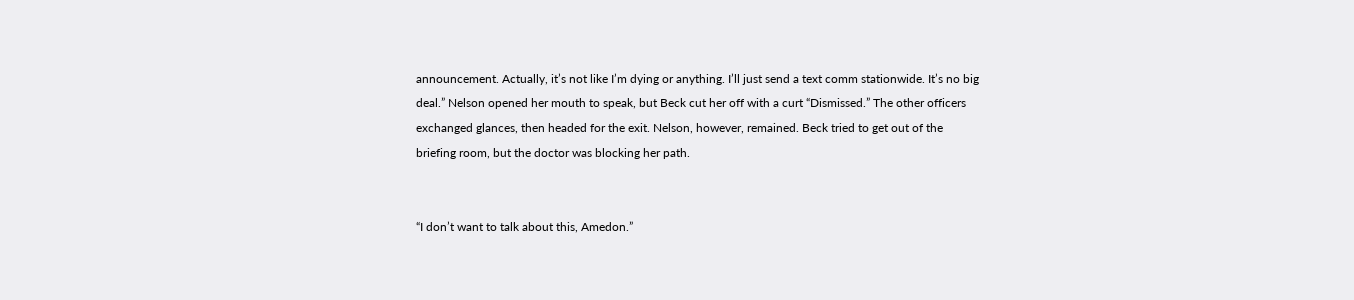announcement. Actually, it’s not like I’m dying or anything. I’ll just send a text comm stationwide. It’s no big deal.” Nelson opened her mouth to speak, but Beck cut her off with a curt “Dismissed.” The other officers exchanged glances, then headed for the exit. Nelson, however, remained. Beck tried to get out of the briefing room, but the doctor was blocking her path.


“I don’t want to talk about this, Amedon.”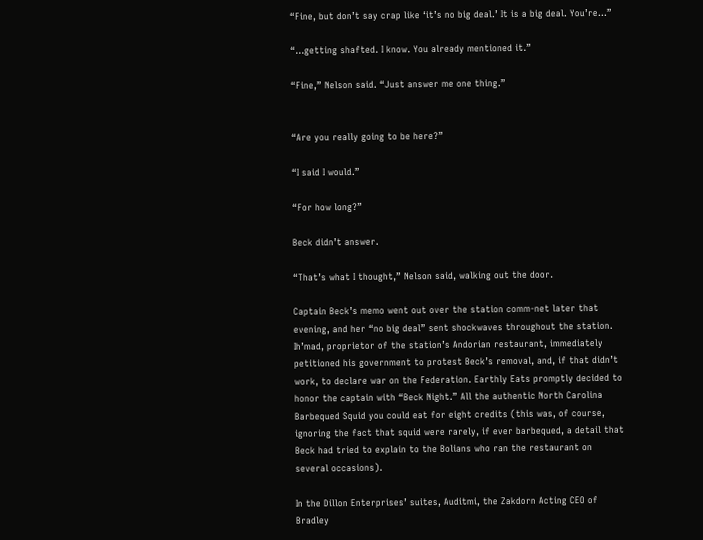“Fine, but don’t say crap like ‘it’s no big deal.’ It is a big deal. You’re…”

“…getting shafted. I know. You already mentioned it.”

“Fine,” Nelson said. “Just answer me one thing.”


“Are you really going to be here?”

“I said I would.”

“For how long?”

Beck didn’t answer.

“That’s what I thought,” Nelson said, walking out the door.

Captain Beck’s memo went out over the station comm-net later that evening, and her “no big deal” sent shockwaves throughout the station. Ih’mad, proprietor of the station’s Andorian restaurant, immediately petitioned his government to protest Beck’s removal, and, if that didn’t work, to declare war on the Federation. Earthly Eats promptly decided to honor the captain with “Beck Night.” All the authentic North Carolina Barbequed Squid you could eat for eight credits (this was, of course, ignoring the fact that squid were rarely, if ever barbequed, a detail that Beck had tried to explain to the Bolians who ran the restaurant on several occasions).

In the Dillon Enterprises’ suites, Auditmi, the Zakdorn Acting CEO of Bradley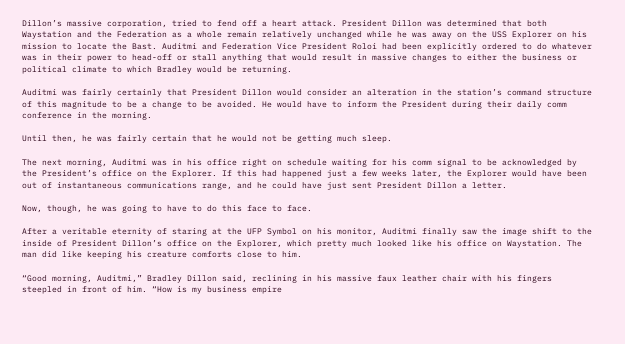Dillon’s massive corporation, tried to fend off a heart attack. President Dillon was determined that both Waystation and the Federation as a whole remain relatively unchanged while he was away on the USS Explorer on his mission to locate the Bast. Auditmi and Federation Vice President Roloi had been explicitly ordered to do whatever was in their power to head-off or stall anything that would result in massive changes to either the business or political climate to which Bradley would be returning.

Auditmi was fairly certainly that President Dillon would consider an alteration in the station’s command structure of this magnitude to be a change to be avoided. He would have to inform the President during their daily comm conference in the morning.

Until then, he was fairly certain that he would not be getting much sleep.

The next morning, Auditmi was in his office right on schedule waiting for his comm signal to be acknowledged by the President’s office on the Explorer. If this had happened just a few weeks later, the Explorer would have been out of instantaneous communications range, and he could have just sent President Dillon a letter.

Now, though, he was going to have to do this face to face.

After a veritable eternity of staring at the UFP Symbol on his monitor, Auditmi finally saw the image shift to the inside of President Dillon’s office on the Explorer, which pretty much looked like his office on Waystation. The man did like keeping his creature comforts close to him.

“Good morning, Auditmi,” Bradley Dillon said, reclining in his massive faux leather chair with his fingers steepled in front of him. “How is my business empire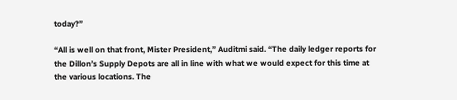today?”

“All is well on that front, Mister President,” Auditmi said. “The daily ledger reports for the Dillon’s Supply Depots are all in line with what we would expect for this time at the various locations. The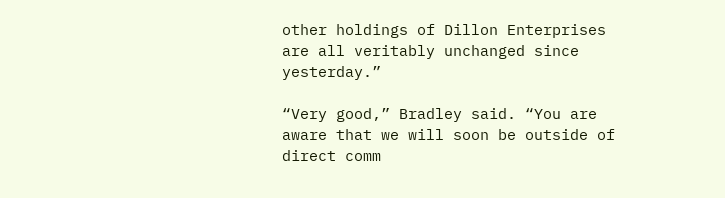other holdings of Dillon Enterprises are all veritably unchanged since yesterday.”

“Very good,” Bradley said. “You are aware that we will soon be outside of direct comm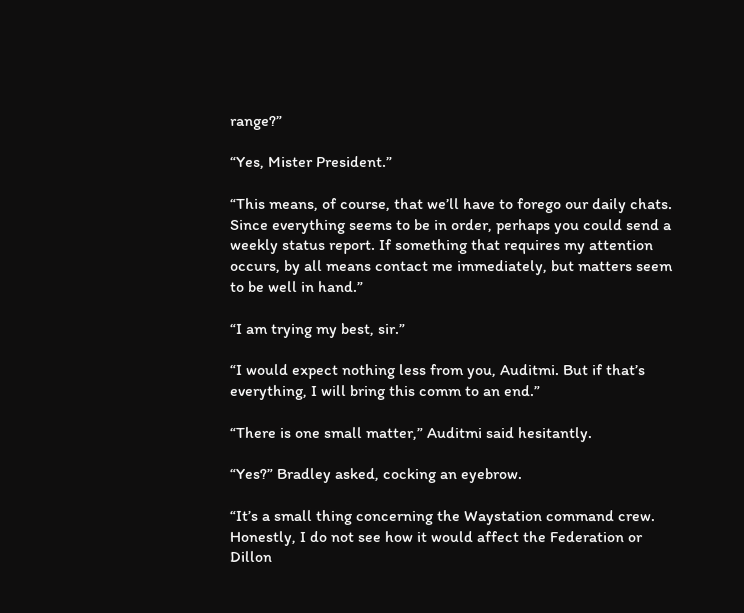range?”

“Yes, Mister President.”

“This means, of course, that we’ll have to forego our daily chats. Since everything seems to be in order, perhaps you could send a weekly status report. If something that requires my attention occurs, by all means contact me immediately, but matters seem to be well in hand.”

“I am trying my best, sir.”

“I would expect nothing less from you, Auditmi. But if that’s everything, I will bring this comm to an end.”

“There is one small matter,” Auditmi said hesitantly.

“Yes?” Bradley asked, cocking an eyebrow.

“It’s a small thing concerning the Waystation command crew. Honestly, I do not see how it would affect the Federation or Dillon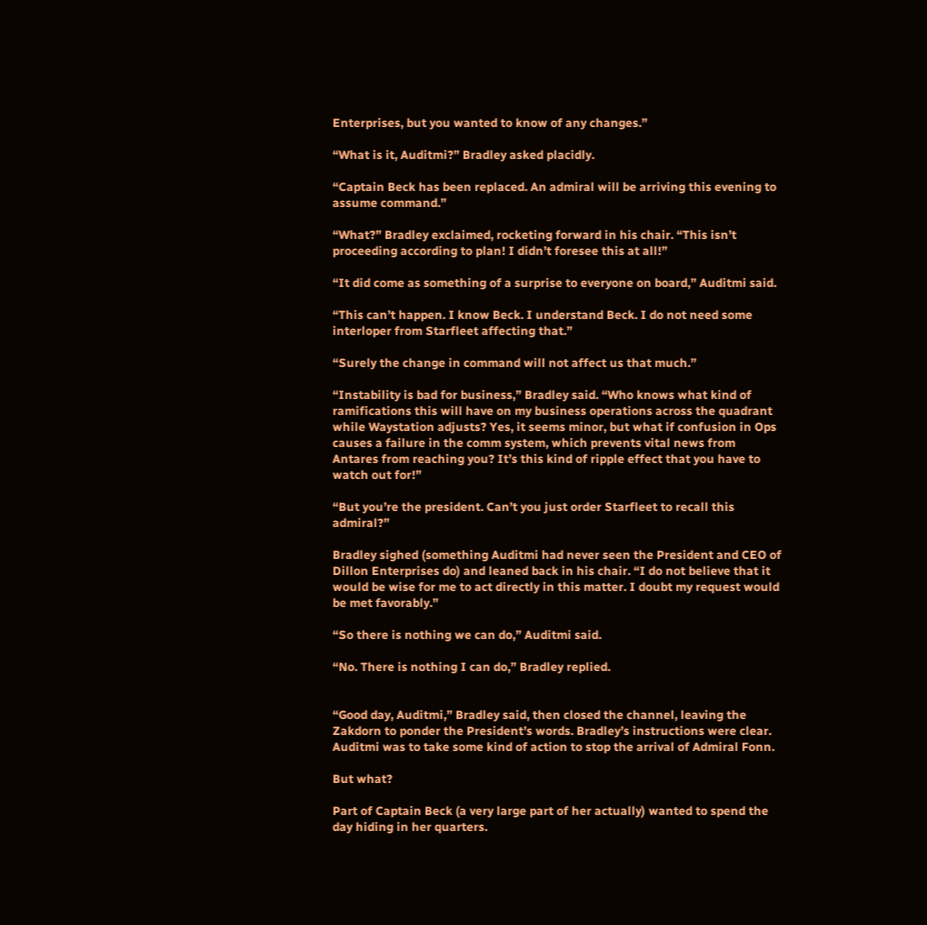Enterprises, but you wanted to know of any changes.”

“What is it, Auditmi?” Bradley asked placidly.

“Captain Beck has been replaced. An admiral will be arriving this evening to assume command.”

“What?” Bradley exclaimed, rocketing forward in his chair. “This isn’t proceeding according to plan! I didn’t foresee this at all!”

“It did come as something of a surprise to everyone on board,” Auditmi said.

“This can’t happen. I know Beck. I understand Beck. I do not need some interloper from Starfleet affecting that.”

“Surely the change in command will not affect us that much.”

“Instability is bad for business,” Bradley said. “Who knows what kind of ramifications this will have on my business operations across the quadrant while Waystation adjusts? Yes, it seems minor, but what if confusion in Ops causes a failure in the comm system, which prevents vital news from Antares from reaching you? It’s this kind of ripple effect that you have to watch out for!”

“But you’re the president. Can’t you just order Starfleet to recall this admiral?”

Bradley sighed (something Auditmi had never seen the President and CEO of Dillon Enterprises do) and leaned back in his chair. “I do not believe that it would be wise for me to act directly in this matter. I doubt my request would be met favorably.”

“So there is nothing we can do,” Auditmi said.

“No. There is nothing I can do,” Bradley replied.


“Good day, Auditmi,” Bradley said, then closed the channel, leaving the Zakdorn to ponder the President’s words. Bradley’s instructions were clear. Auditmi was to take some kind of action to stop the arrival of Admiral Fonn.

But what?

Part of Captain Beck (a very large part of her actually) wanted to spend the day hiding in her quarters.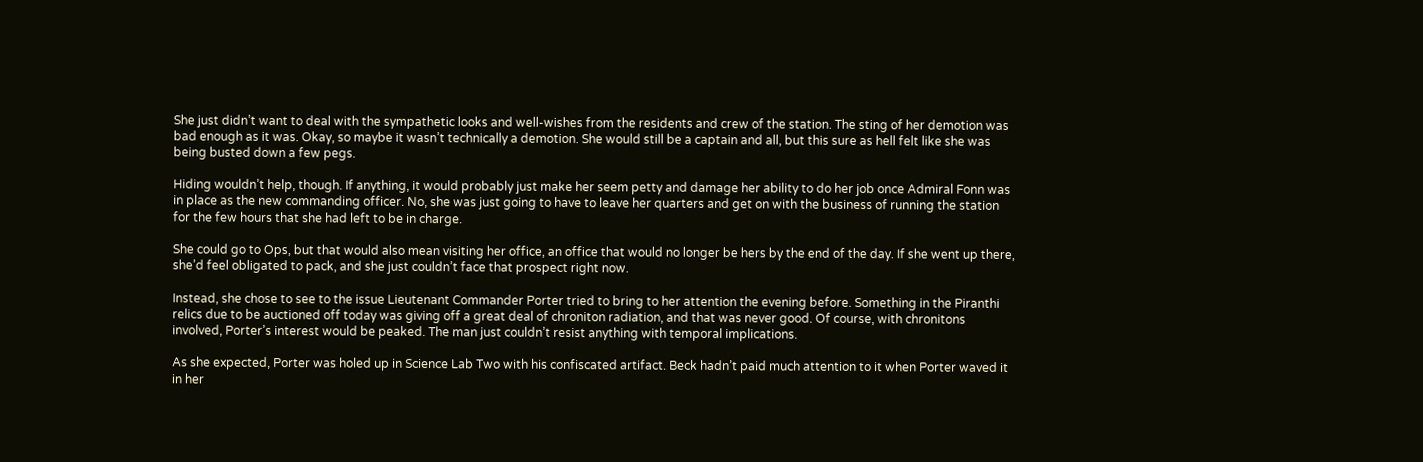She just didn’t want to deal with the sympathetic looks and well-wishes from the residents and crew of the station. The sting of her demotion was bad enough as it was. Okay, so maybe it wasn’t technically a demotion. She would still be a captain and all, but this sure as hell felt like she was being busted down a few pegs.

Hiding wouldn’t help, though. If anything, it would probably just make her seem petty and damage her ability to do her job once Admiral Fonn was in place as the new commanding officer. No, she was just going to have to leave her quarters and get on with the business of running the station for the few hours that she had left to be in charge.

She could go to Ops, but that would also mean visiting her office, an office that would no longer be hers by the end of the day. If she went up there, she’d feel obligated to pack, and she just couldn’t face that prospect right now.

Instead, she chose to see to the issue Lieutenant Commander Porter tried to bring to her attention the evening before. Something in the Piranthi relics due to be auctioned off today was giving off a great deal of chroniton radiation, and that was never good. Of course, with chronitons involved, Porter’s interest would be peaked. The man just couldn’t resist anything with temporal implications.

As she expected, Porter was holed up in Science Lab Two with his confiscated artifact. Beck hadn’t paid much attention to it when Porter waved it in her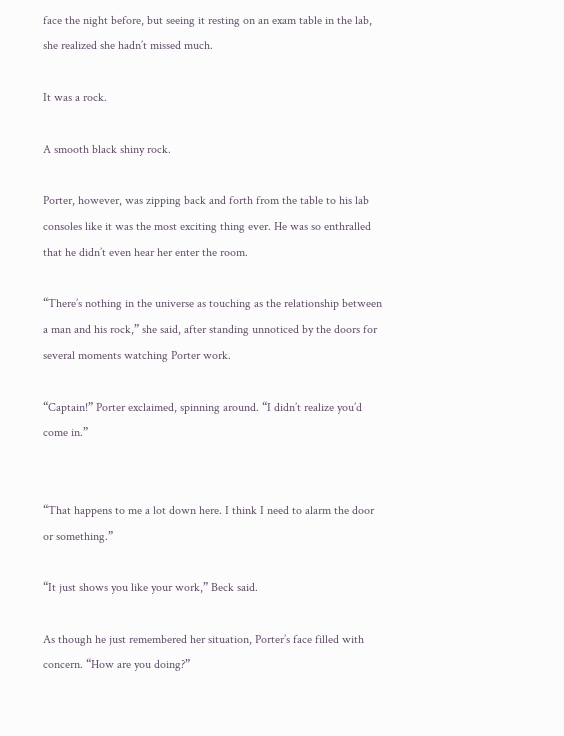face the night before, but seeing it resting on an exam table in the lab, she realized she hadn’t missed much.

It was a rock.

A smooth black shiny rock.

Porter, however, was zipping back and forth from the table to his lab consoles like it was the most exciting thing ever. He was so enthralled that he didn’t even hear her enter the room.

“There’s nothing in the universe as touching as the relationship between a man and his rock,” she said, after standing unnoticed by the doors for several moments watching Porter work.

“Captain!” Porter exclaimed, spinning around. “I didn’t realize you’d come in.”


“That happens to me a lot down here. I think I need to alarm the door or something.”

“It just shows you like your work,” Beck said.

As though he just remembered her situation, Porter’s face filled with concern. “How are you doing?”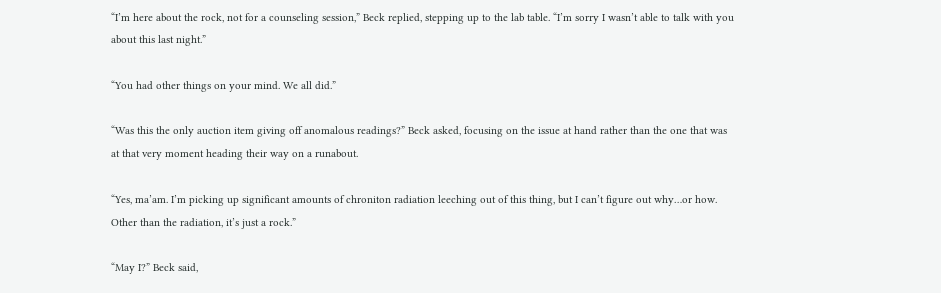“I’m here about the rock, not for a counseling session,” Beck replied, stepping up to the lab table. “I’m sorry I wasn’t able to talk with you about this last night.”

“You had other things on your mind. We all did.”

“Was this the only auction item giving off anomalous readings?” Beck asked, focusing on the issue at hand rather than the one that was at that very moment heading their way on a runabout.

“Yes, ma’am. I’m picking up significant amounts of chroniton radiation leeching out of this thing, but I can’t figure out why…or how. Other than the radiation, it’s just a rock.”

“May I?” Beck said,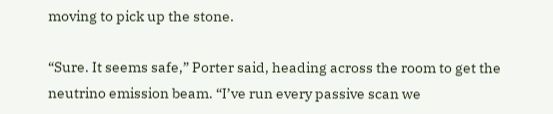moving to pick up the stone.

“Sure. It seems safe,” Porter said, heading across the room to get the neutrino emission beam. “I’ve run every passive scan we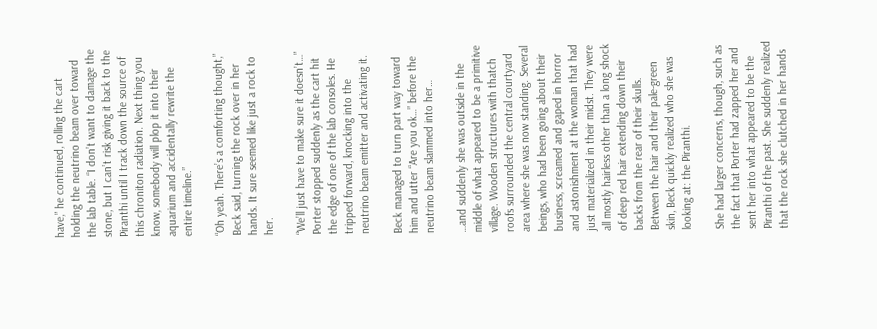have,” he continued, rolling the cart holding the neutrino beam over toward the lab table. “I don’t want to damage the stone, but I can’t risk giving it back to the Piranthi until I track down the source of this chroniton radiation. Next thing you know, somebody will plop it into their aquarium and accidentally rewrite the entire timeline.”

“Oh yeah. There’s a comforting thought,” Beck said, turning the rock over in her hands. It sure seemed like just a rock to her.

“We’ll just have to make sure it doesn’t…” Porter stopped suddenly as the cart hit the edge of one of the lab consoles. He tripped forward, knocking into the neutrino beam emitter and activating it.

Beck managed to turn part way toward him and utter “Are you ok…” before the neutrino beam slammed into her…

…and suddenly she was outside in the middle of what appeared to be a primitive village. Wooden structures with thatch roofs surrounded the central courtyard area where she was now standing. Several beings, who had been going about their business, screamed and gaped in horror and astonishment at the woman that had just materialized in their midst. They were all mostly hairless other than a long shock of deep red hair extending down their backs from the rear of their skulls. Between the hair and their pale-green skin, Beck quickly realized who she was looking at: the Piranthi.

She had larger concerns, though, such as the fact that Porter had zapped her and sent her into what appeared to be the Piranthi of the past. She suddenly realized that the rock she clutched in her hands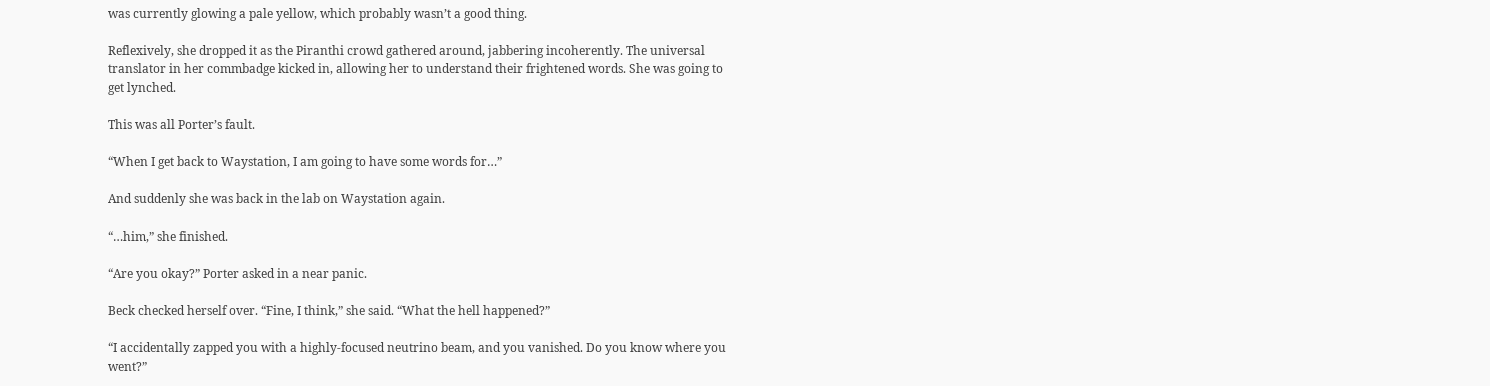was currently glowing a pale yellow, which probably wasn’t a good thing.

Reflexively, she dropped it as the Piranthi crowd gathered around, jabbering incoherently. The universal translator in her commbadge kicked in, allowing her to understand their frightened words. She was going to get lynched.

This was all Porter’s fault.

“When I get back to Waystation, I am going to have some words for…”

And suddenly she was back in the lab on Waystation again.

“…him,” she finished.

“Are you okay?” Porter asked in a near panic.

Beck checked herself over. “Fine, I think,” she said. “What the hell happened?”

“I accidentally zapped you with a highly-focused neutrino beam, and you vanished. Do you know where you went?”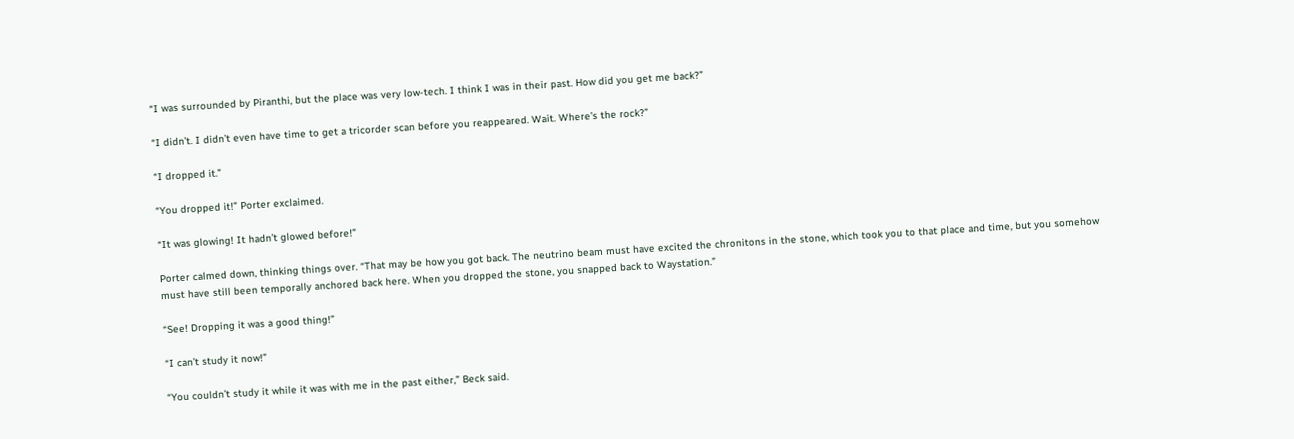“I was surrounded by Piranthi, but the place was very low-tech. I think I was in their past. How did you get me back?”

“I didn’t. I didn’t even have time to get a tricorder scan before you reappeared. Wait. Where’s the rock?”

“I dropped it.”

“You dropped it!” Porter exclaimed.

“It was glowing! It hadn’t glowed before!”

Porter calmed down, thinking things over. “That may be how you got back. The neutrino beam must have excited the chronitons in the stone, which took you to that place and time, but you somehow must have still been temporally anchored back here. When you dropped the stone, you snapped back to Waystation.”

“See! Dropping it was a good thing!”

“I can’t study it now!”

“You couldn’t study it while it was with me in the past either,” Beck said.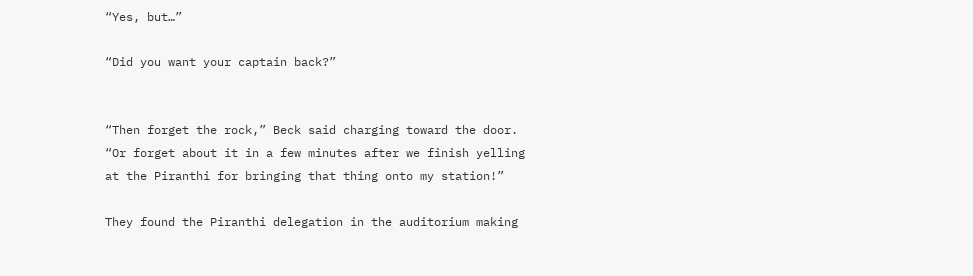“Yes, but…”

“Did you want your captain back?”


“Then forget the rock,” Beck said charging toward the door. “Or forget about it in a few minutes after we finish yelling at the Piranthi for bringing that thing onto my station!”

They found the Piranthi delegation in the auditorium making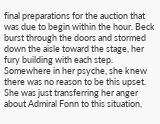final preparations for the auction that was due to begin within the hour. Beck burst through the doors and stormed down the aisle toward the stage, her fury building with each step. Somewhere in her psyche, she knew there was no reason to be this upset. She was just transferring her anger about Admiral Fonn to this situation,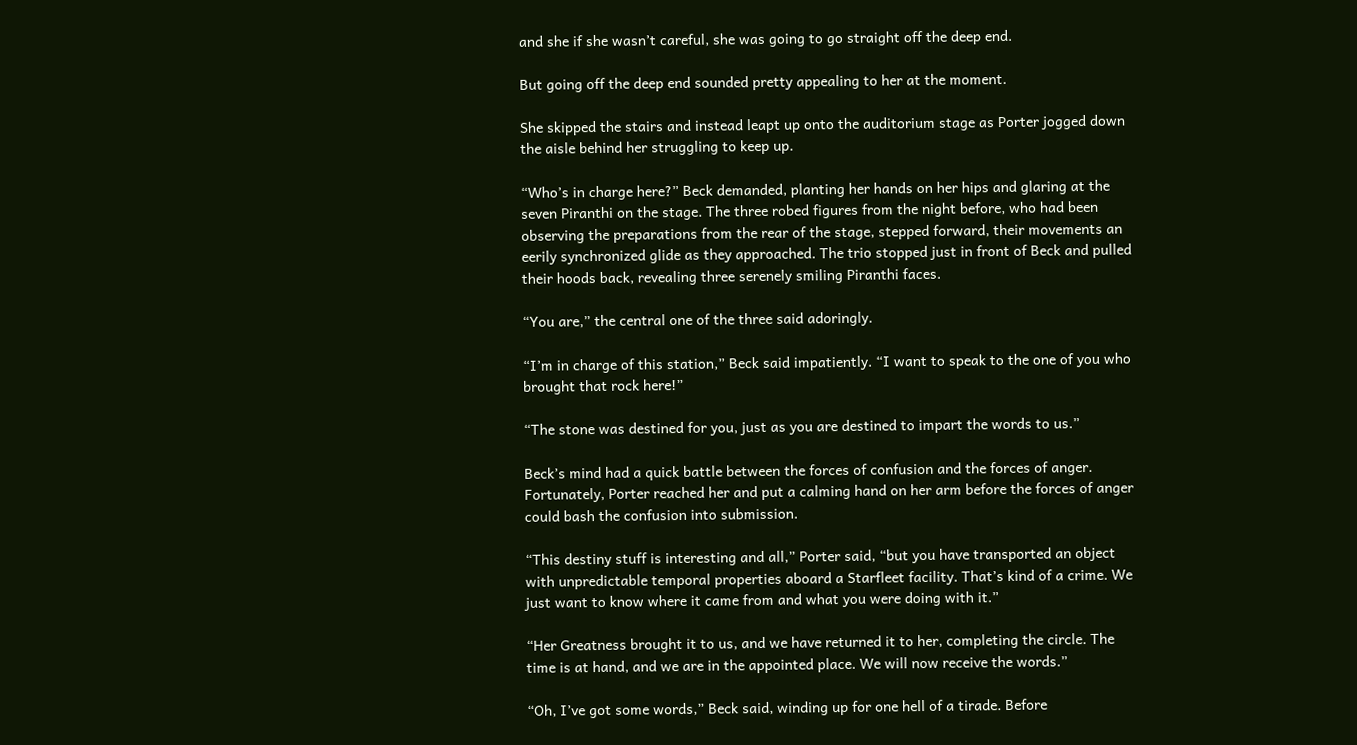and she if she wasn’t careful, she was going to go straight off the deep end.

But going off the deep end sounded pretty appealing to her at the moment.

She skipped the stairs and instead leapt up onto the auditorium stage as Porter jogged down the aisle behind her struggling to keep up.

“Who’s in charge here?” Beck demanded, planting her hands on her hips and glaring at the seven Piranthi on the stage. The three robed figures from the night before, who had been observing the preparations from the rear of the stage, stepped forward, their movements an eerily synchronized glide as they approached. The trio stopped just in front of Beck and pulled their hoods back, revealing three serenely smiling Piranthi faces.

“You are,” the central one of the three said adoringly.

“I’m in charge of this station,” Beck said impatiently. “I want to speak to the one of you who brought that rock here!”

“The stone was destined for you, just as you are destined to impart the words to us.”

Beck’s mind had a quick battle between the forces of confusion and the forces of anger. Fortunately, Porter reached her and put a calming hand on her arm before the forces of anger could bash the confusion into submission.

“This destiny stuff is interesting and all,” Porter said, “but you have transported an object with unpredictable temporal properties aboard a Starfleet facility. That’s kind of a crime. We just want to know where it came from and what you were doing with it.”

“Her Greatness brought it to us, and we have returned it to her, completing the circle. The time is at hand, and we are in the appointed place. We will now receive the words.”

“Oh, I’ve got some words,” Beck said, winding up for one hell of a tirade. Before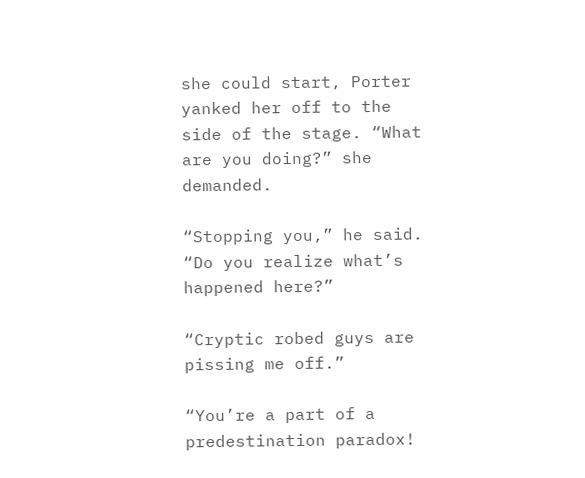she could start, Porter yanked her off to the side of the stage. “What are you doing?” she demanded.

“Stopping you,” he said. “Do you realize what’s happened here?”

“Cryptic robed guys are pissing me off.”

“You’re a part of a predestination paradox!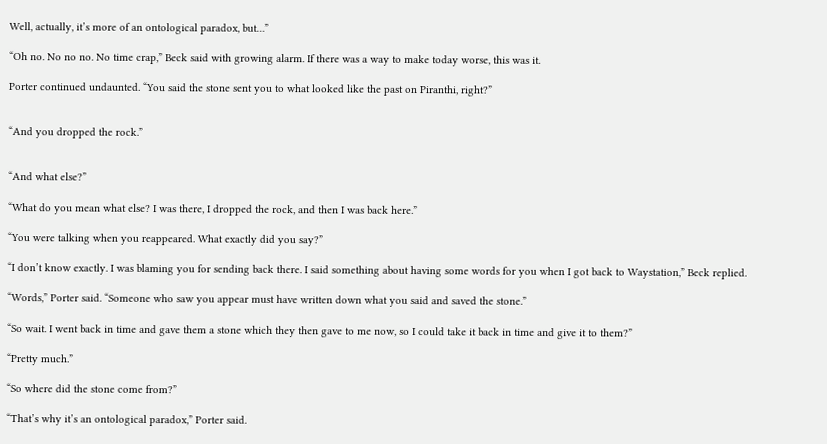Well, actually, it’s more of an ontological paradox, but…”

“Oh no. No no no. No time crap,” Beck said with growing alarm. If there was a way to make today worse, this was it.

Porter continued undaunted. “You said the stone sent you to what looked like the past on Piranthi, right?”


“And you dropped the rock.”


“And what else?”

“What do you mean what else? I was there, I dropped the rock, and then I was back here.”

“You were talking when you reappeared. What exactly did you say?”

“I don’t know exactly. I was blaming you for sending back there. I said something about having some words for you when I got back to Waystation,” Beck replied.

“Words,” Porter said. “Someone who saw you appear must have written down what you said and saved the stone.”

“So wait. I went back in time and gave them a stone which they then gave to me now, so I could take it back in time and give it to them?”

“Pretty much.”

“So where did the stone come from?”

“That’s why it’s an ontological paradox,” Porter said.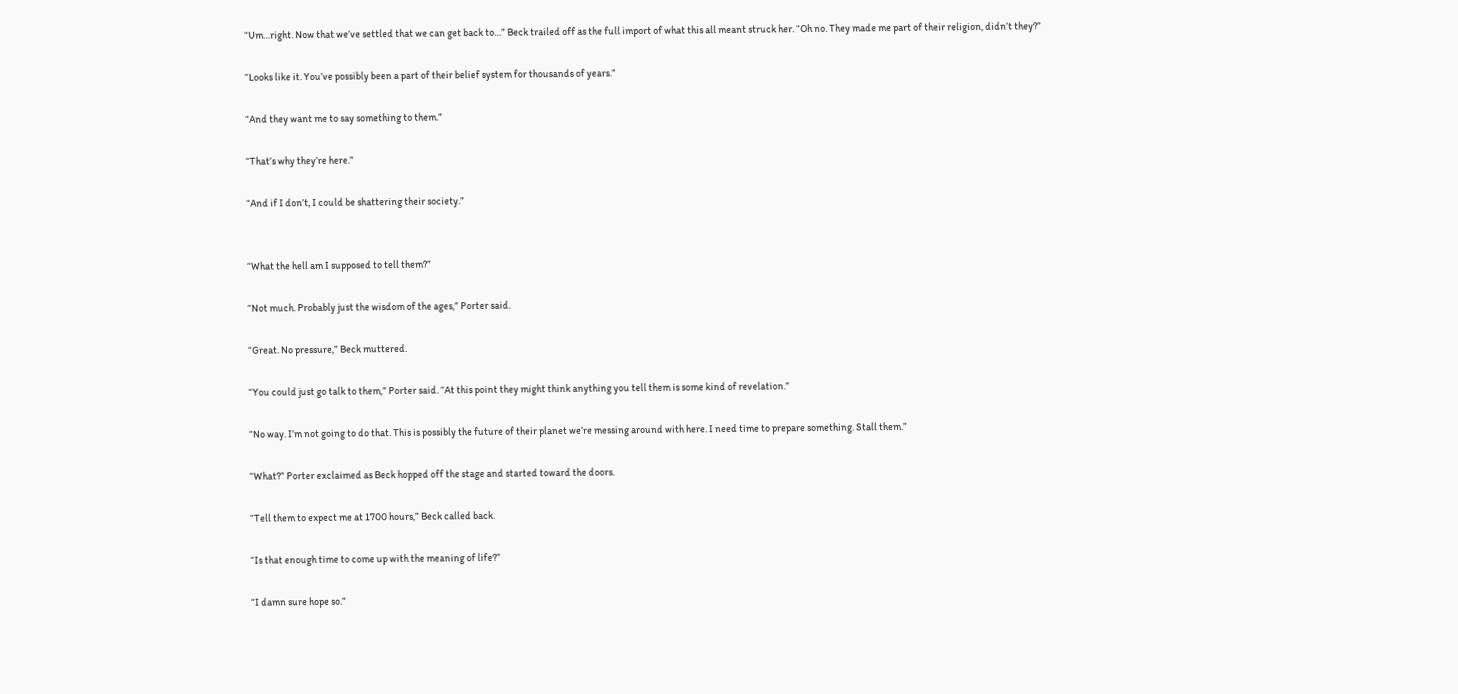“Um…right. Now that we’ve settled that we can get back to…” Beck trailed off as the full import of what this all meant struck her. “Oh no. They made me part of their religion, didn’t they?”

“Looks like it. You’ve possibly been a part of their belief system for thousands of years.”

“And they want me to say something to them.”

“That’s why they’re here.”

“And if I don’t, I could be shattering their society.”


“What the hell am I supposed to tell them?”

“Not much. Probably just the wisdom of the ages,” Porter said.

“Great. No pressure,” Beck muttered.

“You could just go talk to them,” Porter said. “At this point they might think anything you tell them is some kind of revelation.”

“No way. I’m not going to do that. This is possibly the future of their planet we’re messing around with here. I need time to prepare something. Stall them.”

“What?” Porter exclaimed as Beck hopped off the stage and started toward the doors.

“Tell them to expect me at 1700 hours,” Beck called back.

“Is that enough time to come up with the meaning of life?”

“I damn sure hope so.”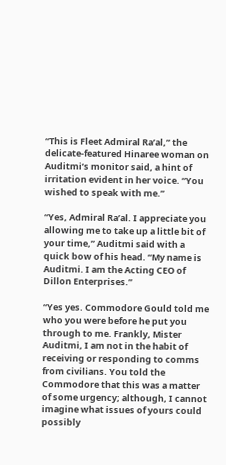“This is Fleet Admiral Ra’al,” the delicate-featured Hinaree woman on Auditmi’s monitor said, a hint of irritation evident in her voice. “You wished to speak with me.”

“Yes, Admiral Ra’al. I appreciate you allowing me to take up a little bit of your time,” Auditmi said with a quick bow of his head. “My name is Auditmi. I am the Acting CEO of Dillon Enterprises.”

“Yes yes. Commodore Gould told me who you were before he put you through to me. Frankly, Mister Auditmi, I am not in the habit of receiving or responding to comms from civilians. You told the Commodore that this was a matter of some urgency; although, I cannot imagine what issues of yours could possibly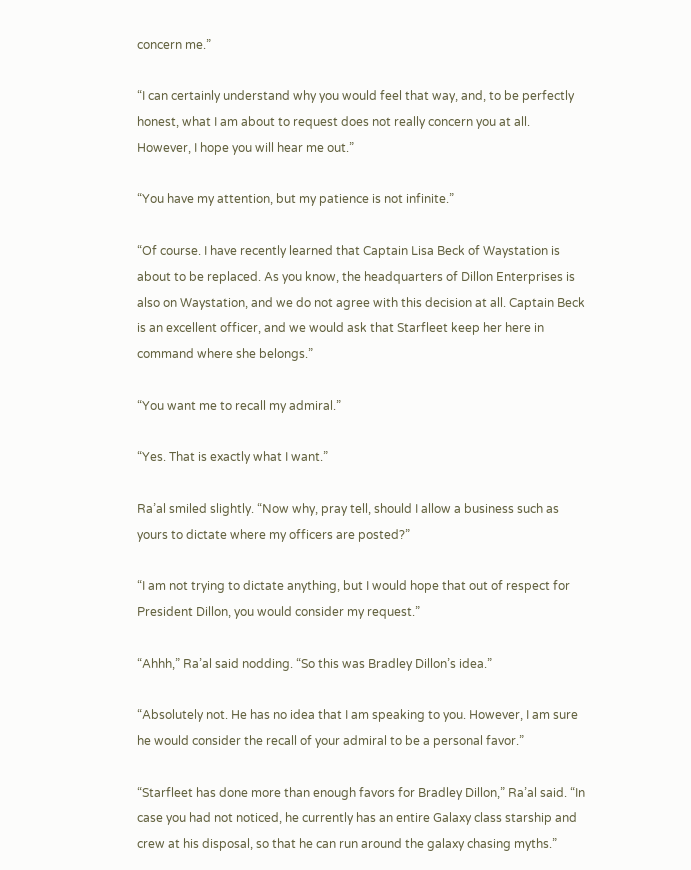concern me.”

“I can certainly understand why you would feel that way, and, to be perfectly honest, what I am about to request does not really concern you at all. However, I hope you will hear me out.”

“You have my attention, but my patience is not infinite.”

“Of course. I have recently learned that Captain Lisa Beck of Waystation is about to be replaced. As you know, the headquarters of Dillon Enterprises is also on Waystation, and we do not agree with this decision at all. Captain Beck is an excellent officer, and we would ask that Starfleet keep her here in command where she belongs.”

“You want me to recall my admiral.”

“Yes. That is exactly what I want.”

Ra’al smiled slightly. “Now why, pray tell, should I allow a business such as yours to dictate where my officers are posted?”

“I am not trying to dictate anything, but I would hope that out of respect for President Dillon, you would consider my request.”

“Ahhh,” Ra’al said nodding. “So this was Bradley Dillon’s idea.”

“Absolutely not. He has no idea that I am speaking to you. However, I am sure he would consider the recall of your admiral to be a personal favor.”

“Starfleet has done more than enough favors for Bradley Dillon,” Ra’al said. “In case you had not noticed, he currently has an entire Galaxy class starship and crew at his disposal, so that he can run around the galaxy chasing myths.”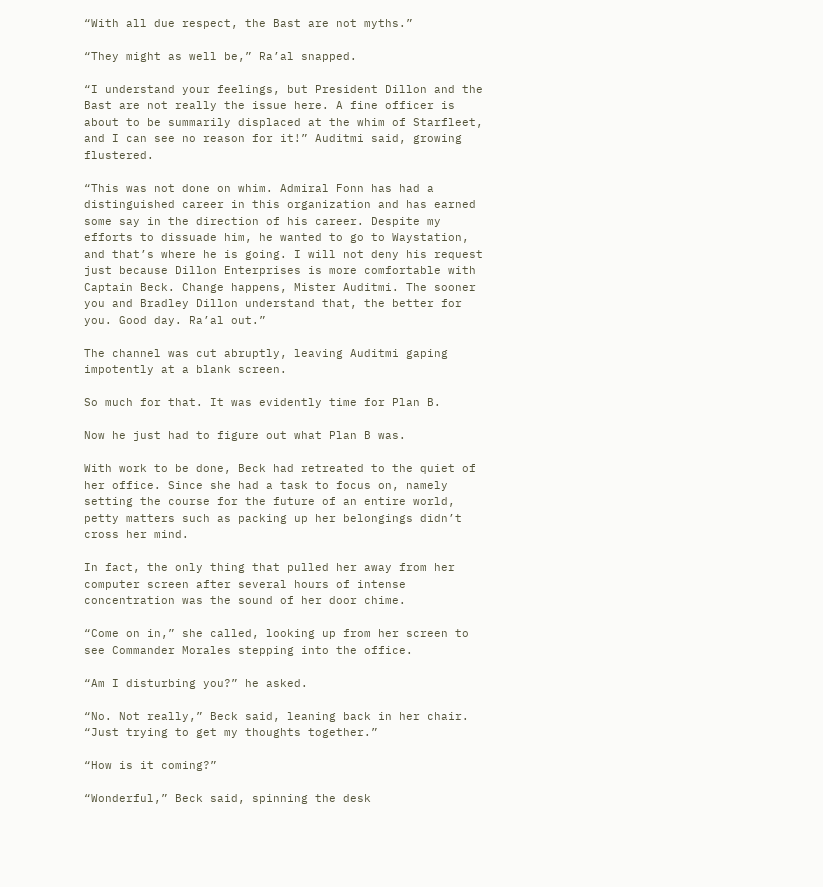“With all due respect, the Bast are not myths.”

“They might as well be,” Ra’al snapped.

“I understand your feelings, but President Dillon and the Bast are not really the issue here. A fine officer is about to be summarily displaced at the whim of Starfleet, and I can see no reason for it!” Auditmi said, growing flustered.

“This was not done on whim. Admiral Fonn has had a distinguished career in this organization and has earned some say in the direction of his career. Despite my efforts to dissuade him, he wanted to go to Waystation, and that’s where he is going. I will not deny his request just because Dillon Enterprises is more comfortable with Captain Beck. Change happens, Mister Auditmi. The sooner you and Bradley Dillon understand that, the better for you. Good day. Ra’al out.”

The channel was cut abruptly, leaving Auditmi gaping impotently at a blank screen.

So much for that. It was evidently time for Plan B.

Now he just had to figure out what Plan B was.

With work to be done, Beck had retreated to the quiet of her office. Since she had a task to focus on, namely setting the course for the future of an entire world, petty matters such as packing up her belongings didn’t cross her mind.

In fact, the only thing that pulled her away from her computer screen after several hours of intense concentration was the sound of her door chime.

“Come on in,” she called, looking up from her screen to see Commander Morales stepping into the office.

“Am I disturbing you?” he asked.

“No. Not really,” Beck said, leaning back in her chair. “Just trying to get my thoughts together.”

“How is it coming?”

“Wonderful,” Beck said, spinning the desk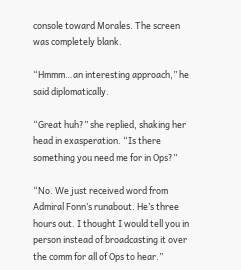console toward Morales. The screen was completely blank.

“Hmmm…an interesting approach,” he said diplomatically.

“Great huh?” she replied, shaking her head in exasperation. “Is there something you need me for in Ops?”

“No. We just received word from Admiral Fonn’s runabout. He’s three hours out. I thought I would tell you in person instead of broadcasting it over the comm for all of Ops to hear.”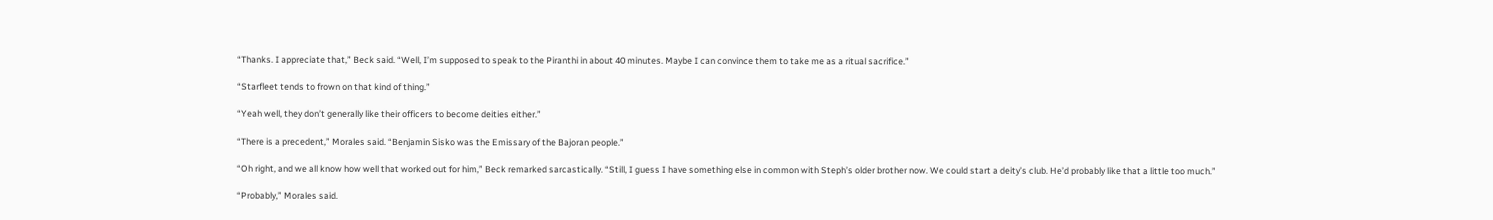“Thanks. I appreciate that,” Beck said. “Well, I’m supposed to speak to the Piranthi in about 40 minutes. Maybe I can convince them to take me as a ritual sacrifice.”

“Starfleet tends to frown on that kind of thing.”

“Yeah well, they don’t generally like their officers to become deities either.”

“There is a precedent,” Morales said. “Benjamin Sisko was the Emissary of the Bajoran people.”

“Oh right, and we all know how well that worked out for him,” Beck remarked sarcastically. “Still, I guess I have something else in common with Steph’s older brother now. We could start a deity’s club. He’d probably like that a little too much.”

“Probably,” Morales said.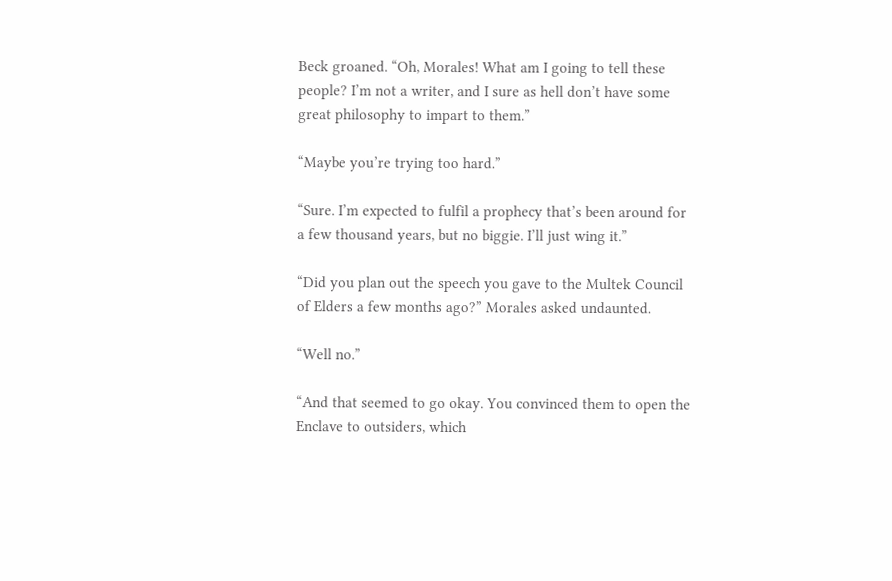Beck groaned. “Oh, Morales! What am I going to tell these people? I’m not a writer, and I sure as hell don’t have some great philosophy to impart to them.”

“Maybe you’re trying too hard.”

“Sure. I’m expected to fulfil a prophecy that’s been around for a few thousand years, but no biggie. I’ll just wing it.”

“Did you plan out the speech you gave to the Multek Council of Elders a few months ago?” Morales asked undaunted.

“Well no.”

“And that seemed to go okay. You convinced them to open the Enclave to outsiders, which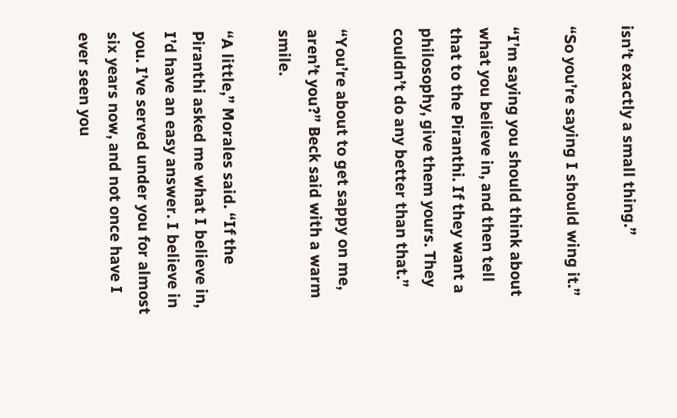isn’t exactly a small thing.”

“So you’re saying I should wing it.”

“I’m saying you should think about what you believe in, and then tell that to the Piranthi. If they want a philosophy, give them yours. They couldn’t do any better than that.”

“You’re about to get sappy on me, aren’t you?” Beck said with a warm smile.

“A little,” Morales said. “If the Piranthi asked me what I believe in, I’d have an easy answer. I believe in you. I’ve served under you for almost six years now, and not once have I ever seen you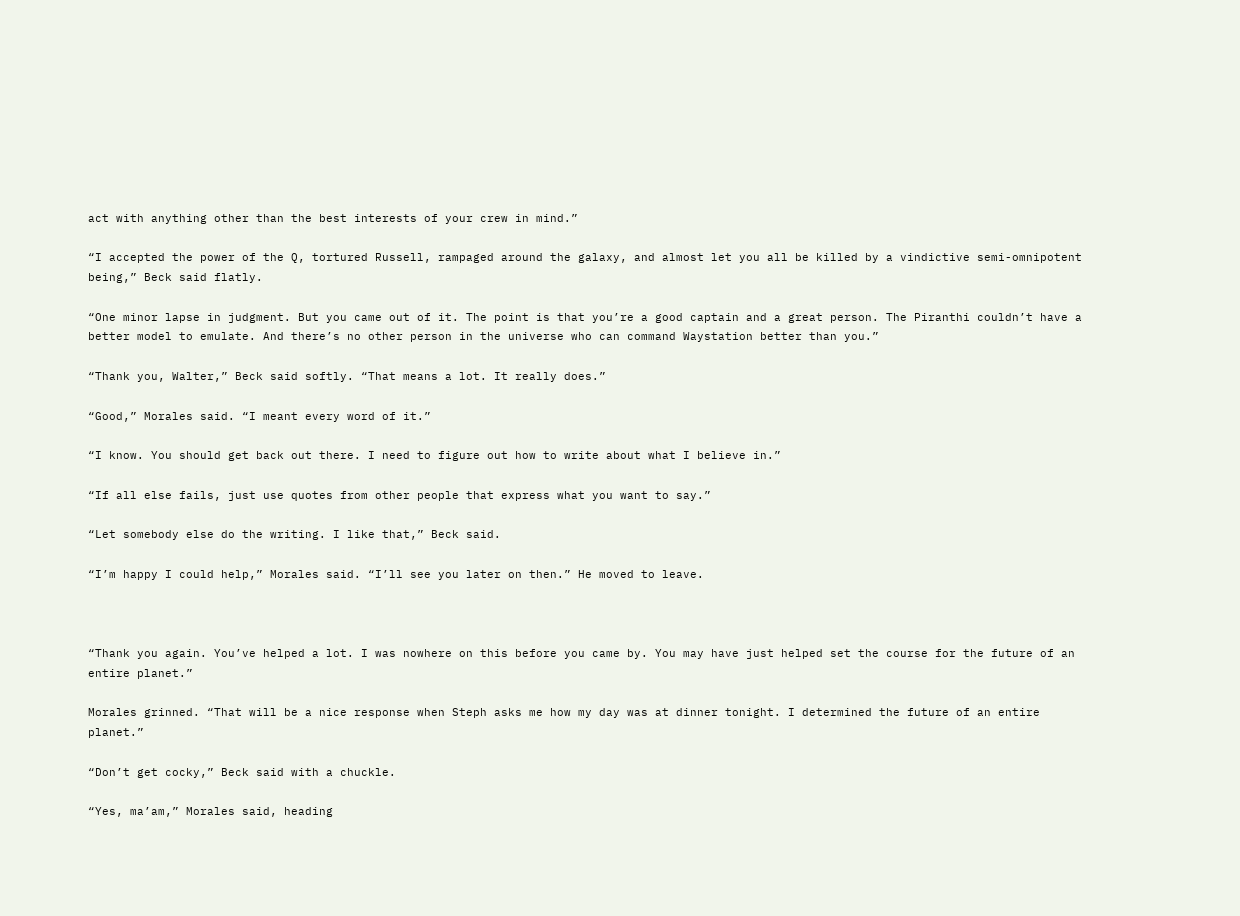act with anything other than the best interests of your crew in mind.”

“I accepted the power of the Q, tortured Russell, rampaged around the galaxy, and almost let you all be killed by a vindictive semi-omnipotent being,” Beck said flatly.

“One minor lapse in judgment. But you came out of it. The point is that you’re a good captain and a great person. The Piranthi couldn’t have a better model to emulate. And there’s no other person in the universe who can command Waystation better than you.”

“Thank you, Walter,” Beck said softly. “That means a lot. It really does.”

“Good,” Morales said. “I meant every word of it.”

“I know. You should get back out there. I need to figure out how to write about what I believe in.”

“If all else fails, just use quotes from other people that express what you want to say.”

“Let somebody else do the writing. I like that,” Beck said.

“I’m happy I could help,” Morales said. “I’ll see you later on then.” He moved to leave.



“Thank you again. You’ve helped a lot. I was nowhere on this before you came by. You may have just helped set the course for the future of an entire planet.”

Morales grinned. “That will be a nice response when Steph asks me how my day was at dinner tonight. I determined the future of an entire planet.”

“Don’t get cocky,” Beck said with a chuckle.

“Yes, ma’am,” Morales said, heading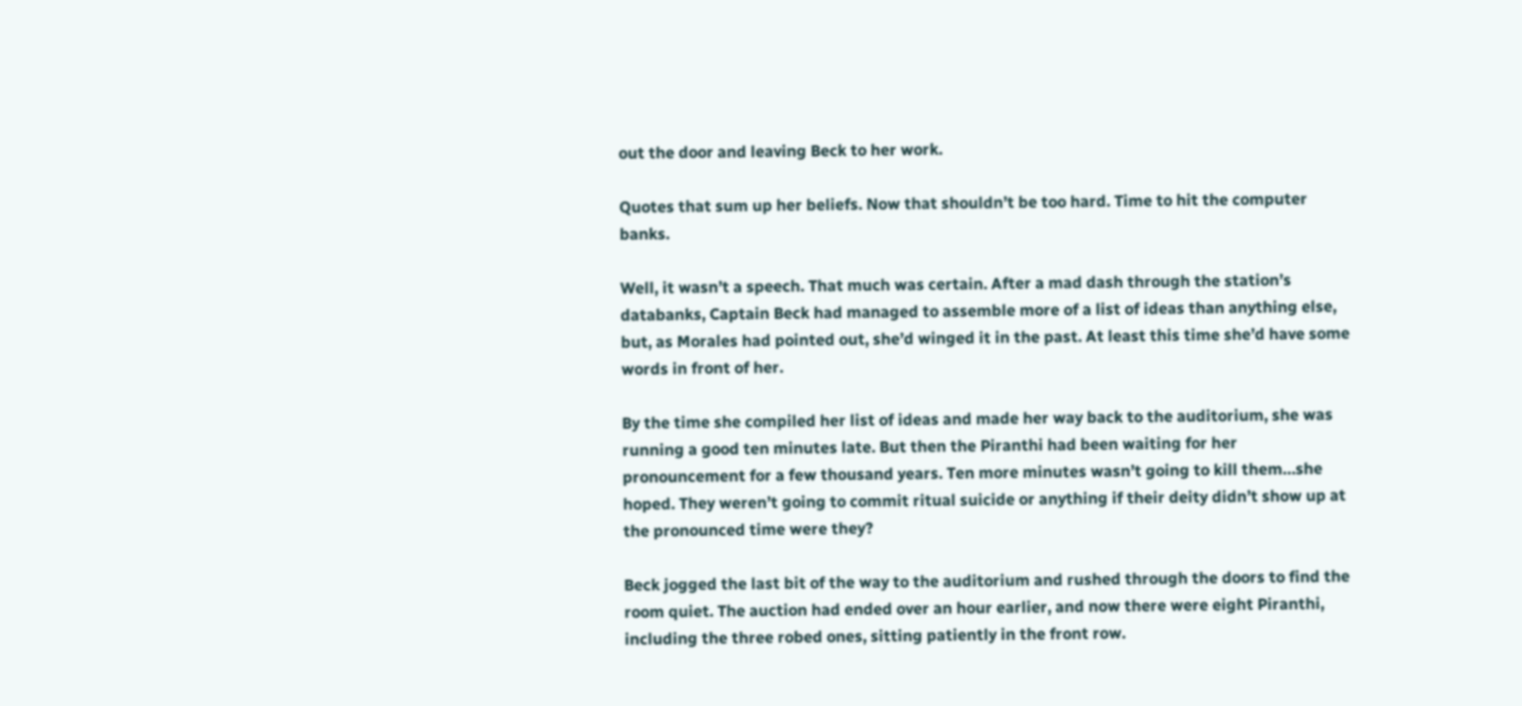out the door and leaving Beck to her work.

Quotes that sum up her beliefs. Now that shouldn’t be too hard. Time to hit the computer banks.

Well, it wasn’t a speech. That much was certain. After a mad dash through the station’s databanks, Captain Beck had managed to assemble more of a list of ideas than anything else, but, as Morales had pointed out, she’d winged it in the past. At least this time she’d have some words in front of her.

By the time she compiled her list of ideas and made her way back to the auditorium, she was running a good ten minutes late. But then the Piranthi had been waiting for her pronouncement for a few thousand years. Ten more minutes wasn’t going to kill them…she hoped. They weren’t going to commit ritual suicide or anything if their deity didn’t show up at the pronounced time were they?

Beck jogged the last bit of the way to the auditorium and rushed through the doors to find the room quiet. The auction had ended over an hour earlier, and now there were eight Piranthi, including the three robed ones, sitting patiently in the front row.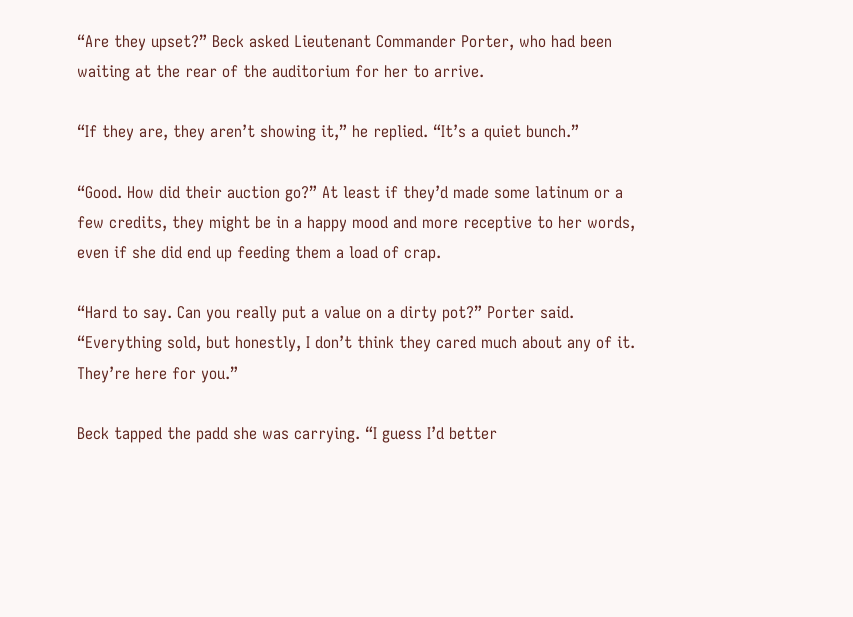“Are they upset?” Beck asked Lieutenant Commander Porter, who had been waiting at the rear of the auditorium for her to arrive.

“If they are, they aren’t showing it,” he replied. “It’s a quiet bunch.”

“Good. How did their auction go?” At least if they’d made some latinum or a few credits, they might be in a happy mood and more receptive to her words, even if she did end up feeding them a load of crap.

“Hard to say. Can you really put a value on a dirty pot?” Porter said. “Everything sold, but honestly, I don’t think they cared much about any of it. They’re here for you.”

Beck tapped the padd she was carrying. “I guess I’d better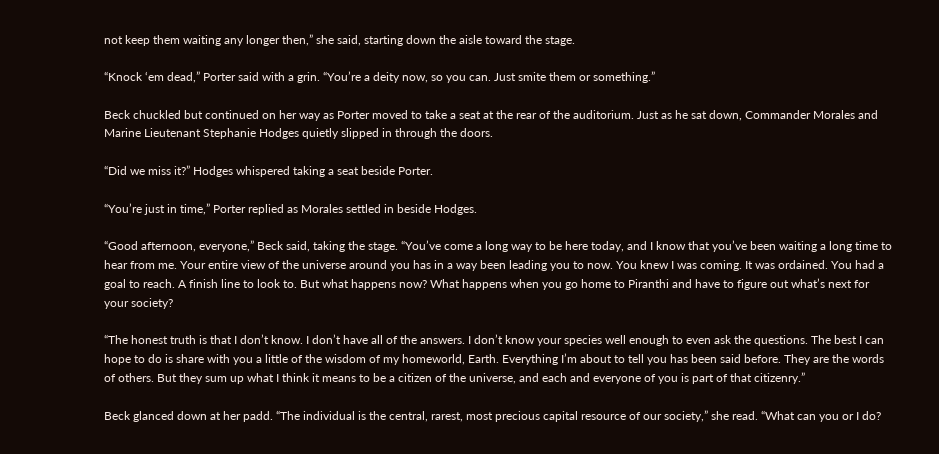not keep them waiting any longer then,” she said, starting down the aisle toward the stage.

“Knock ‘em dead,” Porter said with a grin. “You’re a deity now, so you can. Just smite them or something.”

Beck chuckled but continued on her way as Porter moved to take a seat at the rear of the auditorium. Just as he sat down, Commander Morales and Marine Lieutenant Stephanie Hodges quietly slipped in through the doors.

“Did we miss it?” Hodges whispered taking a seat beside Porter.

“You’re just in time,” Porter replied as Morales settled in beside Hodges.

“Good afternoon, everyone,” Beck said, taking the stage. “You’ve come a long way to be here today, and I know that you’ve been waiting a long time to hear from me. Your entire view of the universe around you has in a way been leading you to now. You knew I was coming. It was ordained. You had a goal to reach. A finish line to look to. But what happens now? What happens when you go home to Piranthi and have to figure out what’s next for your society?

“The honest truth is that I don’t know. I don’t have all of the answers. I don’t know your species well enough to even ask the questions. The best I can hope to do is share with you a little of the wisdom of my homeworld, Earth. Everything I’m about to tell you has been said before. They are the words of others. But they sum up what I think it means to be a citizen of the universe, and each and everyone of you is part of that citizenry.”

Beck glanced down at her padd. “The individual is the central, rarest, most precious capital resource of our society,” she read. “What can you or I do?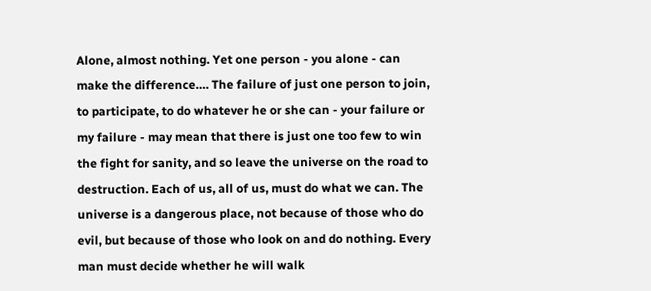Alone, almost nothing. Yet one person - you alone - can make the difference…. The failure of just one person to join, to participate, to do whatever he or she can - your failure or my failure - may mean that there is just one too few to win the fight for sanity, and so leave the universe on the road to destruction. Each of us, all of us, must do what we can. The universe is a dangerous place, not because of those who do evil, but because of those who look on and do nothing. Every man must decide whether he will walk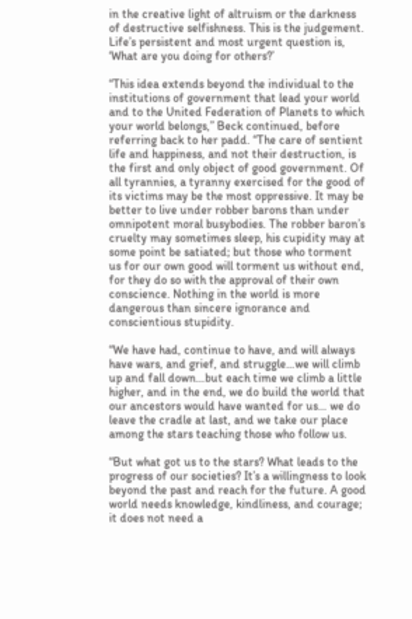in the creative light of altruism or the darkness of destructive selfishness. This is the judgement. Life’s persistent and most urgent question is, ‘What are you doing for others?’

“This idea extends beyond the individual to the institutions of government that lead your world and to the United Federation of Planets to which your world belongs,” Beck continued, before referring back to her padd. “The care of sentient life and happiness, and not their destruction, is the first and only object of good government. Of all tyrannies, a tyranny exercised for the good of its victims may be the most oppressive. It may be better to live under robber barons than under omnipotent moral busybodies. The robber baron’s cruelty may sometimes sleep, his cupidity may at some point be satiated; but those who torment us for our own good will torment us without end, for they do so with the approval of their own conscience. Nothing in the world is more dangerous than sincere ignorance and conscientious stupidity.

“We have had, continue to have, and will always have wars, and grief, and struggle…we will climb up and fall down…but each time we climb a little higher, and in the end, we do build the world that our ancestors would have wanted for us… we do leave the cradle at last, and we take our place among the stars teaching those who follow us.

“But what got us to the stars? What leads to the progress of our societies? It’s a willingness to look beyond the past and reach for the future. A good world needs knowledge, kindliness, and courage; it does not need a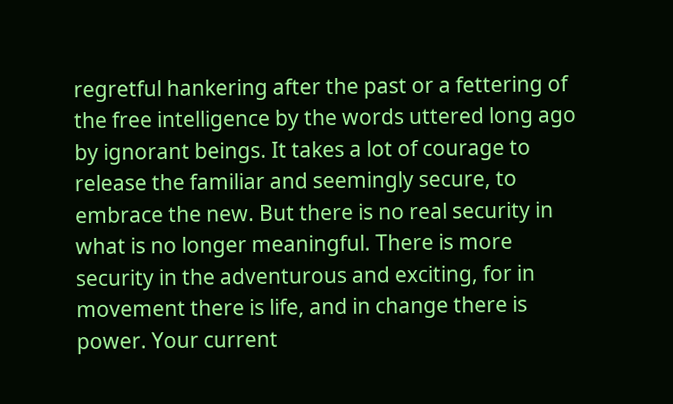regretful hankering after the past or a fettering of the free intelligence by the words uttered long ago by ignorant beings. It takes a lot of courage to release the familiar and seemingly secure, to embrace the new. But there is no real security in what is no longer meaningful. There is more security in the adventurous and exciting, for in movement there is life, and in change there is power. Your current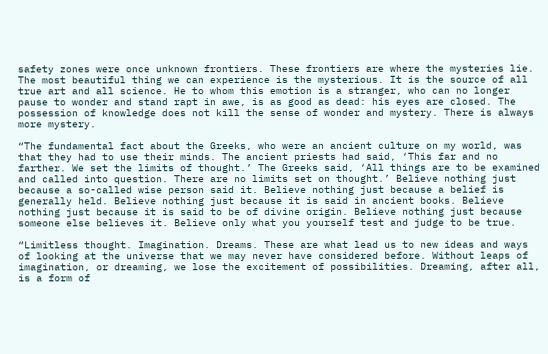safety zones were once unknown frontiers. These frontiers are where the mysteries lie. The most beautiful thing we can experience is the mysterious. It is the source of all true art and all science. He to whom this emotion is a stranger, who can no longer pause to wonder and stand rapt in awe, is as good as dead: his eyes are closed. The possession of knowledge does not kill the sense of wonder and mystery. There is always more mystery.

“The fundamental fact about the Greeks, who were an ancient culture on my world, was that they had to use their minds. The ancient priests had said, ‘This far and no farther. We set the limits of thought.’ The Greeks said, ‘All things are to be examined and called into question. There are no limits set on thought.’ Believe nothing just because a so-called wise person said it. Believe nothing just because a belief is generally held. Believe nothing just because it is said in ancient books. Believe nothing just because it is said to be of divine origin. Believe nothing just because someone else believes it. Believe only what you yourself test and judge to be true.

“Limitless thought. Imagination. Dreams. These are what lead us to new ideas and ways of looking at the universe that we may never have considered before. Without leaps of imagination, or dreaming, we lose the excitement of possibilities. Dreaming, after all, is a form of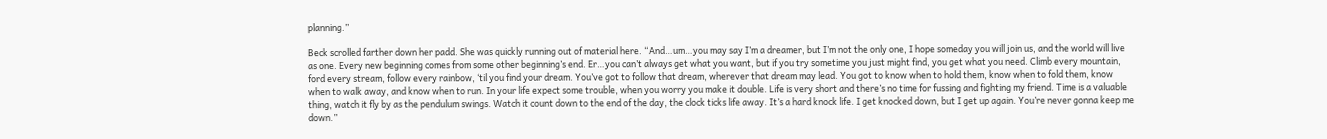planning.”

Beck scrolled farther down her padd. She was quickly running out of material here. “And…um…you may say I’m a dreamer, but I’m not the only one, I hope someday you will join us, and the world will live as one. Every new beginning comes from some other beginning’s end. Er…you can’t always get what you want, but if you try sometime you just might find, you get what you need. Climb every mountain, ford every stream, follow every rainbow, ‘til you find your dream. You’ve got to follow that dream, wherever that dream may lead. You got to know when to hold them, know when to fold them, know when to walk away, and know when to run. In your life expect some trouble, when you worry you make it double. Life is very short and there’s no time for fussing and fighting my friend. Time is a valuable thing, watch it fly by as the pendulum swings. Watch it count down to the end of the day, the clock ticks life away. It’s a hard knock life. I get knocked down, but I get up again. You’re never gonna keep me down.”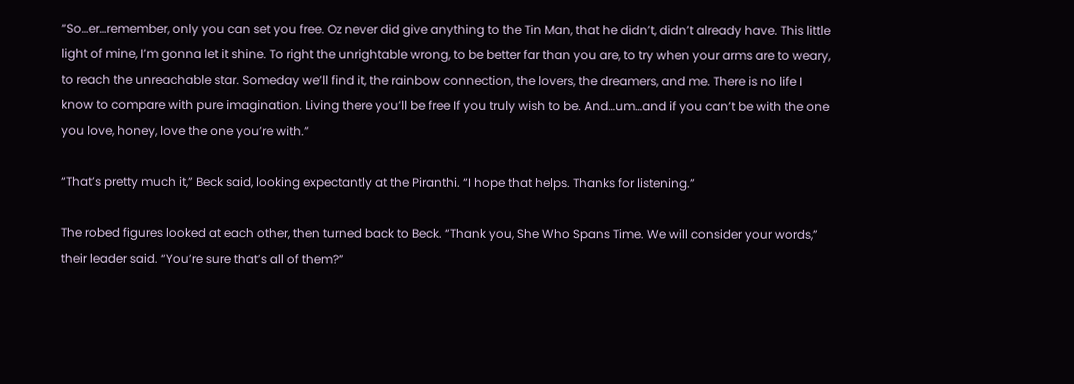“So…er…remember, only you can set you free. Oz never did give anything to the Tin Man, that he didn’t, didn’t already have. This little light of mine, I’m gonna let it shine. To right the unrightable wrong, to be better far than you are, to try when your arms are to weary, to reach the unreachable star. Someday we’ll find it, the rainbow connection, the lovers, the dreamers, and me. There is no life I know to compare with pure imagination. Living there you’ll be free If you truly wish to be. And…um…and if you can’t be with the one you love, honey, love the one you’re with.”

“That’s pretty much it,” Beck said, looking expectantly at the Piranthi. “I hope that helps. Thanks for listening.”

The robed figures looked at each other, then turned back to Beck. “Thank you, She Who Spans Time. We will consider your words,” their leader said. “You’re sure that’s all of them?”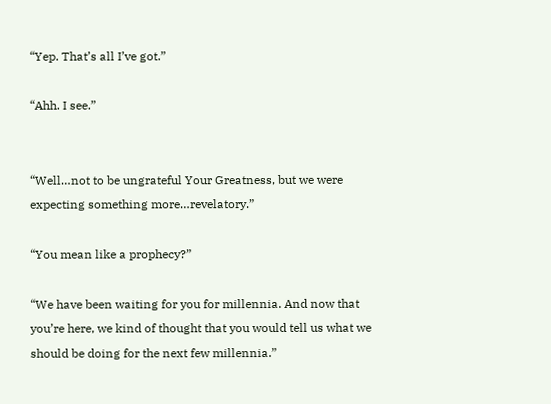“Yep. That’s all I’ve got.”

“Ahh. I see.”


“Well…not to be ungrateful Your Greatness, but we were expecting something more…revelatory.”

“You mean like a prophecy?”

“We have been waiting for you for millennia. And now that you’re here, we kind of thought that you would tell us what we should be doing for the next few millennia.”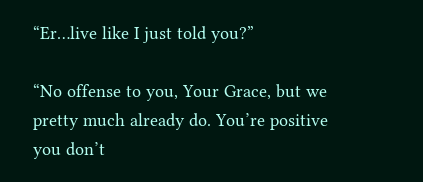“Er…live like I just told you?”

“No offense to you, Your Grace, but we pretty much already do. You’re positive you don’t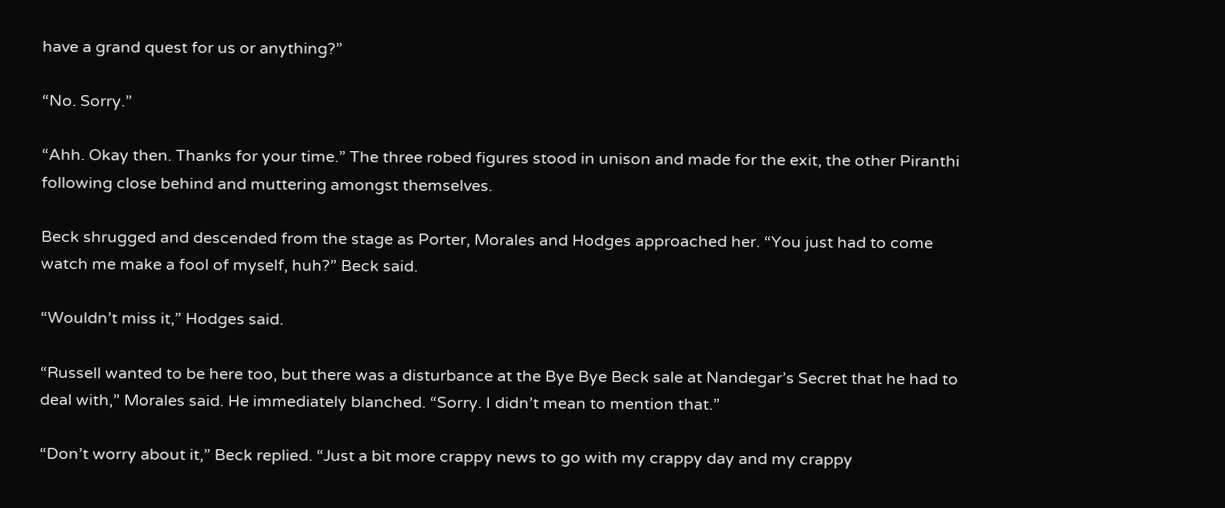have a grand quest for us or anything?”

“No. Sorry.”

“Ahh. Okay then. Thanks for your time.” The three robed figures stood in unison and made for the exit, the other Piranthi following close behind and muttering amongst themselves.

Beck shrugged and descended from the stage as Porter, Morales and Hodges approached her. “You just had to come watch me make a fool of myself, huh?” Beck said.

“Wouldn’t miss it,” Hodges said.

“Russell wanted to be here too, but there was a disturbance at the Bye Bye Beck sale at Nandegar’s Secret that he had to deal with,” Morales said. He immediately blanched. “Sorry. I didn’t mean to mention that.”

“Don’t worry about it,” Beck replied. “Just a bit more crappy news to go with my crappy day and my crappy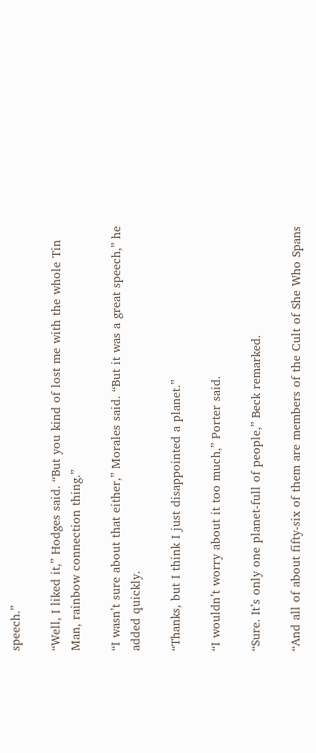speech.”

“Well, I liked it,” Hodges said. “But you kind of lost me with the whole Tin Man, rainbow connection thing.”

“I wasn’t sure about that either,” Morales said. “But it was a great speech,” he added quickly.

“Thanks, but I think I just disappointed a planet.”

“I wouldn’t worry about it too much,” Porter said.

“Sure. It’s only one planet-full of people,” Beck remarked.

“And all of about fifty-six of them are members of the Cult of She Who Spans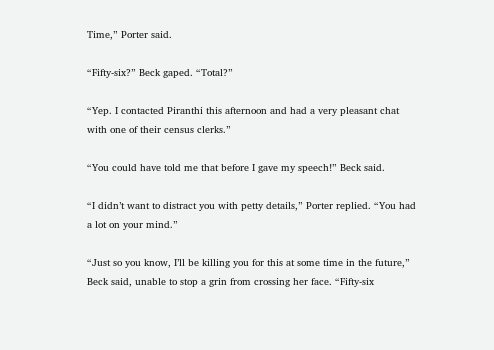Time,” Porter said.

“Fifty-six?” Beck gaped. “Total?”

“Yep. I contacted Piranthi this afternoon and had a very pleasant chat with one of their census clerks.”

“You could have told me that before I gave my speech!” Beck said.

“I didn’t want to distract you with petty details,” Porter replied. “You had a lot on your mind.”

“Just so you know, I’ll be killing you for this at some time in the future,” Beck said, unable to stop a grin from crossing her face. “Fifty-six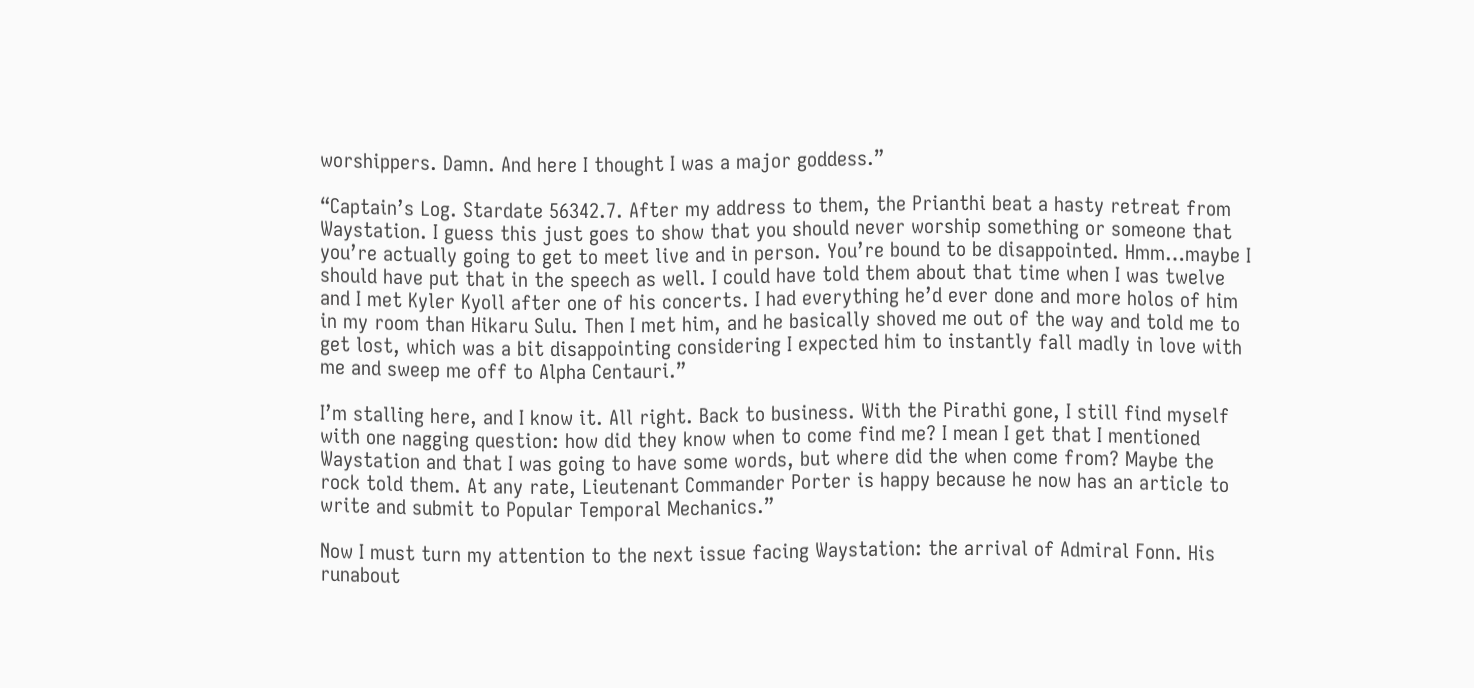worshippers. Damn. And here I thought I was a major goddess.”

“Captain’s Log. Stardate 56342.7. After my address to them, the Prianthi beat a hasty retreat from Waystation. I guess this just goes to show that you should never worship something or someone that you’re actually going to get to meet live and in person. You’re bound to be disappointed. Hmm…maybe I should have put that in the speech as well. I could have told them about that time when I was twelve and I met Kyler Kyoll after one of his concerts. I had everything he’d ever done and more holos of him in my room than Hikaru Sulu. Then I met him, and he basically shoved me out of the way and told me to get lost, which was a bit disappointing considering I expected him to instantly fall madly in love with me and sweep me off to Alpha Centauri.”

I’m stalling here, and I know it. All right. Back to business. With the Pirathi gone, I still find myself with one nagging question: how did they know when to come find me? I mean I get that I mentioned Waystation and that I was going to have some words, but where did the when come from? Maybe the rock told them. At any rate, Lieutenant Commander Porter is happy because he now has an article to write and submit to Popular Temporal Mechanics.”

Now I must turn my attention to the next issue facing Waystation: the arrival of Admiral Fonn. His runabout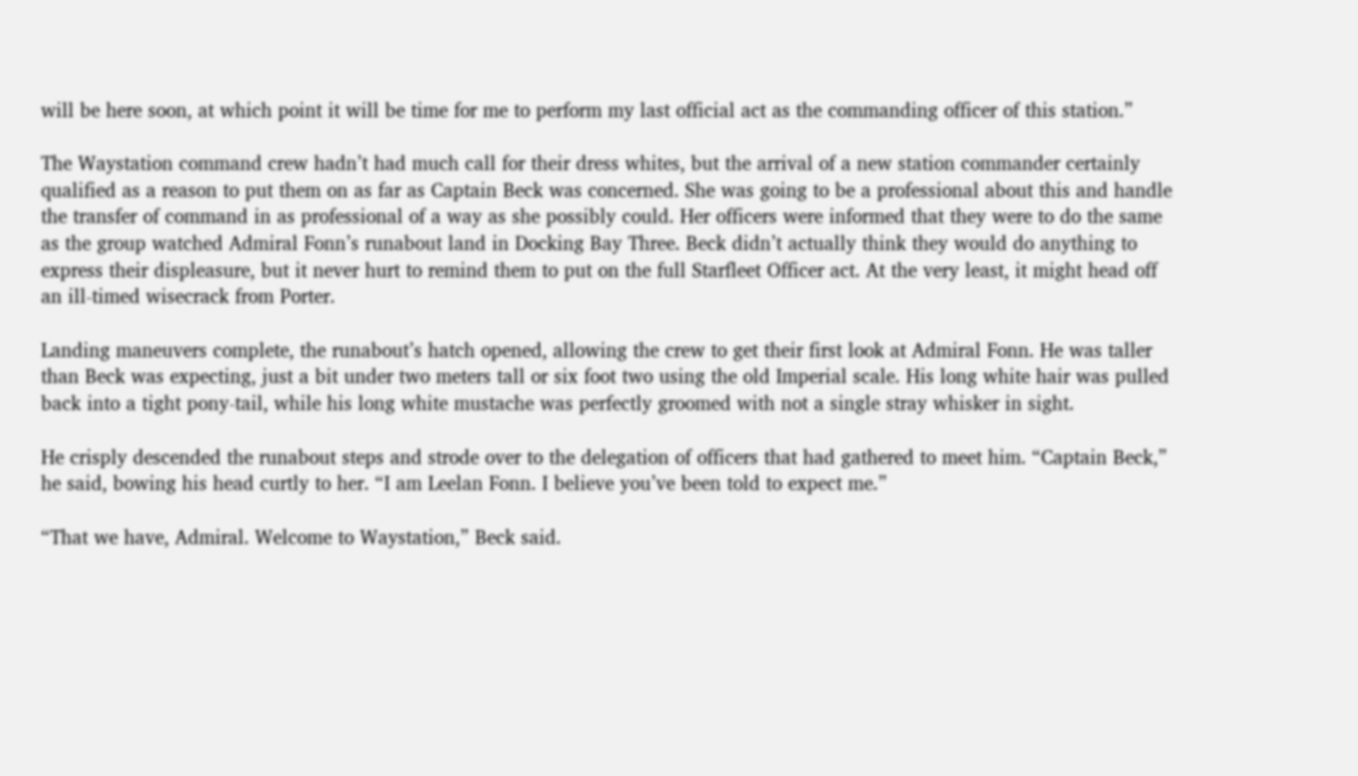will be here soon, at which point it will be time for me to perform my last official act as the commanding officer of this station.”

The Waystation command crew hadn’t had much call for their dress whites, but the arrival of a new station commander certainly qualified as a reason to put them on as far as Captain Beck was concerned. She was going to be a professional about this and handle the transfer of command in as professional of a way as she possibly could. Her officers were informed that they were to do the same as the group watched Admiral Fonn’s runabout land in Docking Bay Three. Beck didn’t actually think they would do anything to express their displeasure, but it never hurt to remind them to put on the full Starfleet Officer act. At the very least, it might head off an ill-timed wisecrack from Porter.

Landing maneuvers complete, the runabout’s hatch opened, allowing the crew to get their first look at Admiral Fonn. He was taller than Beck was expecting, just a bit under two meters tall or six foot two using the old Imperial scale. His long white hair was pulled back into a tight pony-tail, while his long white mustache was perfectly groomed with not a single stray whisker in sight.

He crisply descended the runabout steps and strode over to the delegation of officers that had gathered to meet him. “Captain Beck,” he said, bowing his head curtly to her. “I am Leelan Fonn. I believe you’ve been told to expect me.”

“That we have, Admiral. Welcome to Waystation,” Beck said.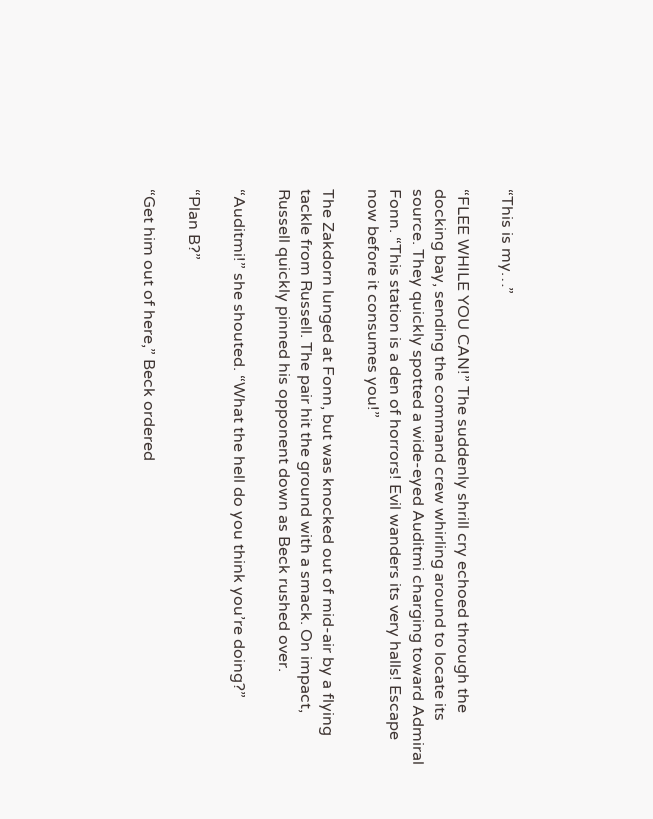“This is my…”

“FLEE WHILE YOU CAN!” The suddenly shrill cry echoed through the docking bay, sending the command crew whirling around to locate its source. They quickly spotted a wide-eyed Auditmi charging toward Admiral Fonn. “This station is a den of horrors! Evil wanders its very halls! Escape now before it consumes you!”

The Zakdorn lunged at Fonn, but was knocked out of mid-air by a flying tackle from Russell. The pair hit the ground with a smack. On impact, Russell quickly pinned his opponent down as Beck rushed over.

“Auditmi!” she shouted. “What the hell do you think you’re doing?”

“Plan B?”

“Get him out of here,” Beck ordered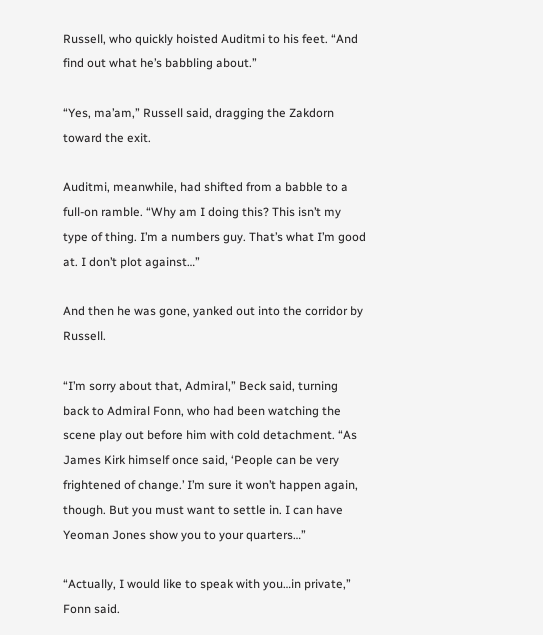Russell, who quickly hoisted Auditmi to his feet. “And find out what he’s babbling about.”

“Yes, ma’am,” Russell said, dragging the Zakdorn toward the exit.

Auditmi, meanwhile, had shifted from a babble to a full-on ramble. “Why am I doing this? This isn’t my type of thing. I’m a numbers guy. That’s what I’m good at. I don’t plot against…”

And then he was gone, yanked out into the corridor by Russell.

“I’m sorry about that, Admiral,” Beck said, turning back to Admiral Fonn, who had been watching the scene play out before him with cold detachment. “As James Kirk himself once said, ‘People can be very frightened of change.’ I’m sure it won’t happen again, though. But you must want to settle in. I can have Yeoman Jones show you to your quarters…”

“Actually, I would like to speak with you…in private,” Fonn said.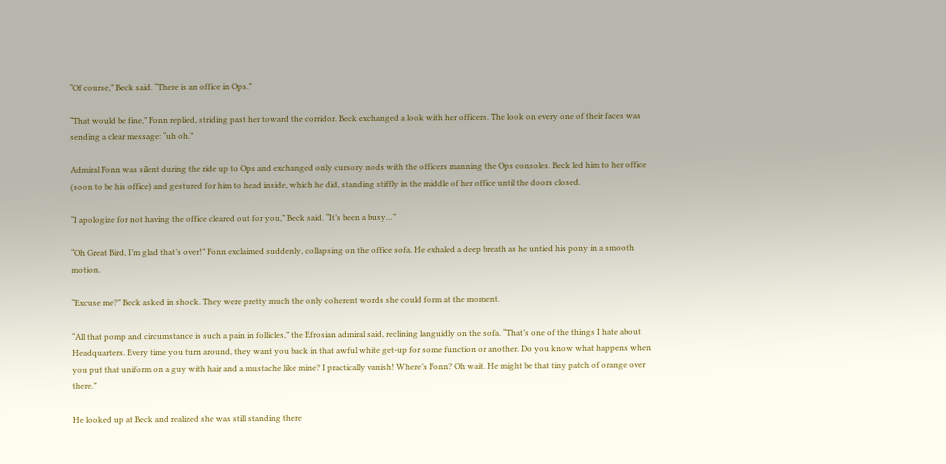“Of course,” Beck said. “There is an office in Ops.”

“That would be fine,” Fonn replied, striding past her toward the corridor. Beck exchanged a look with her officers. The look on every one of their faces was sending a clear message: “uh oh.”

Admiral Fonn was silent during the ride up to Ops and exchanged only cursory nods with the officers manning the Ops consoles. Beck led him to her office (soon to be his office) and gestured for him to head inside, which he did, standing stiffly in the middle of her office until the doors closed.

“I apologize for not having the office cleared out for you,” Beck said. “It’s been a busy…”

“Oh Great Bird, I’m glad that’s over!” Fonn exclaimed suddenly, collapsing on the office sofa. He exhaled a deep breath as he untied his pony in a smooth motion.

“Excuse me?” Beck asked in shock. They were pretty much the only coherent words she could form at the moment.

“All that pomp and circumstance is such a pain in follicles,” the Efrosian admiral said, reclining languidly on the sofa. “That’s one of the things I hate about Headquarters. Every time you turn around, they want you back in that awful white get-up for some function or another. Do you know what happens when you put that uniform on a guy with hair and a mustache like mine? I practically vanish! Where’s Fonn? Oh wait. He might be that tiny patch of orange over there.”

He looked up at Beck and realized she was still standing there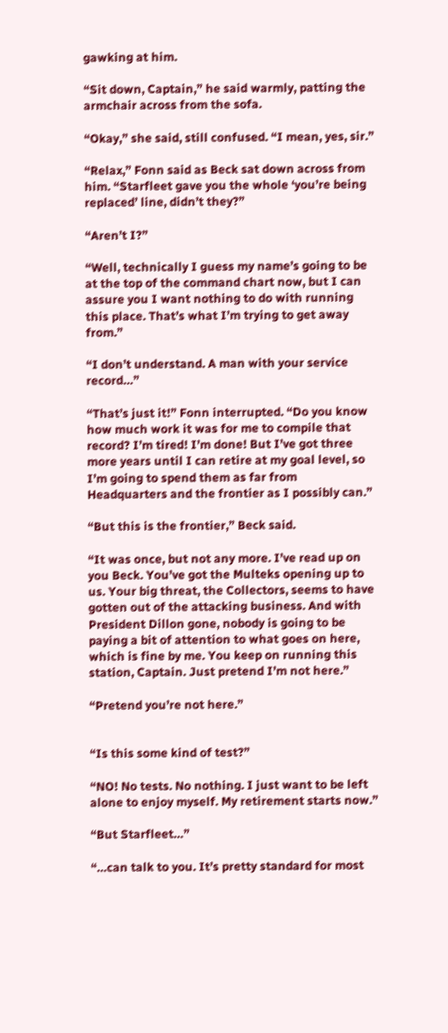gawking at him.

“Sit down, Captain,” he said warmly, patting the armchair across from the sofa.

“Okay,” she said, still confused. “I mean, yes, sir.”

“Relax,” Fonn said as Beck sat down across from him. “Starfleet gave you the whole ‘you’re being replaced’ line, didn’t they?”

“Aren’t I?”

“Well, technically I guess my name’s going to be at the top of the command chart now, but I can assure you I want nothing to do with running this place. That’s what I’m trying to get away from.”

“I don’t understand. A man with your service record…”

“That’s just it!” Fonn interrupted. “Do you know how much work it was for me to compile that record? I’m tired! I’m done! But I’ve got three more years until I can retire at my goal level, so I’m going to spend them as far from Headquarters and the frontier as I possibly can.”

“But this is the frontier,” Beck said.

“It was once, but not any more. I’ve read up on you Beck. You’ve got the Multeks opening up to us. Your big threat, the Collectors, seems to have gotten out of the attacking business. And with President Dillon gone, nobody is going to be paying a bit of attention to what goes on here, which is fine by me. You keep on running this station, Captain. Just pretend I’m not here.”

“Pretend you’re not here.”


“Is this some kind of test?”

“NO! No tests. No nothing. I just want to be left alone to enjoy myself. My retirement starts now.”

“But Starfleet…”

“…can talk to you. It’s pretty standard for most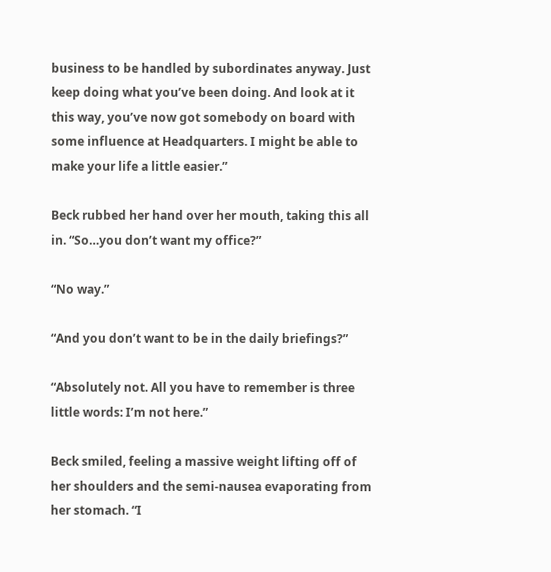business to be handled by subordinates anyway. Just keep doing what you’ve been doing. And look at it this way, you’ve now got somebody on board with some influence at Headquarters. I might be able to make your life a little easier.”

Beck rubbed her hand over her mouth, taking this all in. “So…you don’t want my office?”

“No way.”

“And you don’t want to be in the daily briefings?”

“Absolutely not. All you have to remember is three little words: I’m not here.”

Beck smiled, feeling a massive weight lifting off of her shoulders and the semi-nausea evaporating from her stomach. “I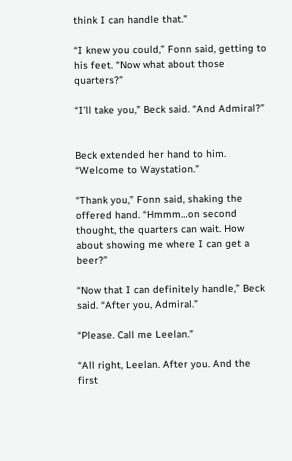think I can handle that.”

“I knew you could,” Fonn said, getting to his feet. “Now what about those quarters?”

“I’ll take you,” Beck said. “And Admiral?”


Beck extended her hand to him. “Welcome to Waystation.”

“Thank you,” Fonn said, shaking the offered hand. “Hmmm…on second thought, the quarters can wait. How about showing me where I can get a beer?”

“Now that I can definitely handle,” Beck said. “After you, Admiral.”

“Please. Call me Leelan.”

“All right, Leelan. After you. And the first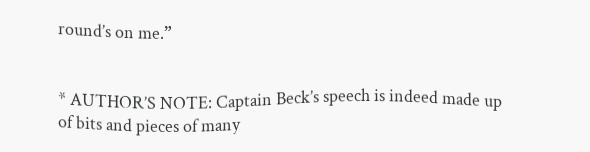round’s on me.”


* AUTHOR’S NOTE: Captain Beck’s speech is indeed made up of bits and pieces of many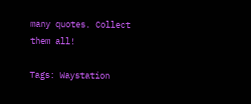many quotes. Collect them all!

Tags: Waystation